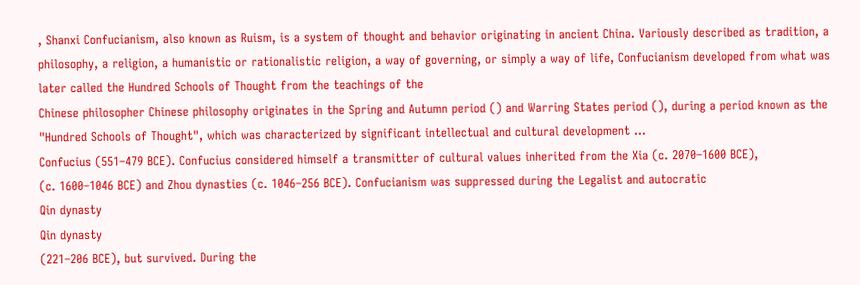, Shanxi Confucianism, also known as Ruism, is a system of thought and behavior originating in ancient China. Variously described as tradition, a philosophy, a religion, a humanistic or rationalistic religion, a way of governing, or simply a way of life, Confucianism developed from what was later called the Hundred Schools of Thought from the teachings of the
Chinese philosopher Chinese philosophy originates in the Spring and Autumn period () and Warring States period (), during a period known as the "Hundred Schools of Thought", which was characterized by significant intellectual and cultural development ...
Confucius (551–479 BCE). Confucius considered himself a transmitter of cultural values inherited from the Xia (c. 2070–1600 BCE),
(c. 1600–1046 BCE) and Zhou dynasties (c. 1046–256 BCE). Confucianism was suppressed during the Legalist and autocratic
Qin dynasty
Qin dynasty
(221–206 BCE), but survived. During the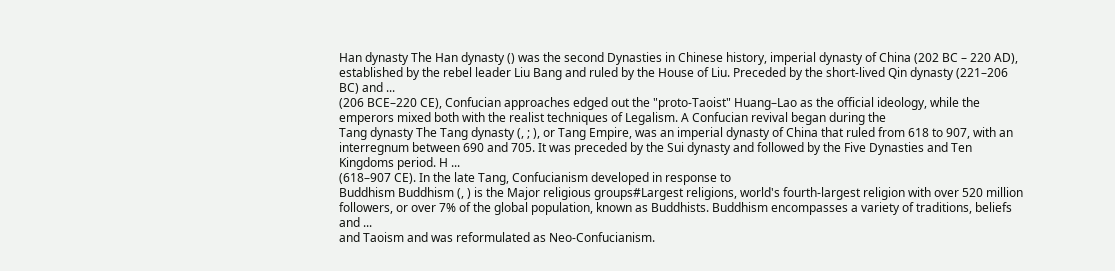Han dynasty The Han dynasty () was the second Dynasties in Chinese history, imperial dynasty of China (202 BC – 220 AD), established by the rebel leader Liu Bang and ruled by the House of Liu. Preceded by the short-lived Qin dynasty (221–206 BC) and ...
(206 BCE–220 CE), Confucian approaches edged out the "proto-Taoist" Huang–Lao as the official ideology, while the emperors mixed both with the realist techniques of Legalism. A Confucian revival began during the
Tang dynasty The Tang dynasty (, ; ), or Tang Empire, was an imperial dynasty of China that ruled from 618 to 907, with an interregnum between 690 and 705. It was preceded by the Sui dynasty and followed by the Five Dynasties and Ten Kingdoms period. H ...
(618–907 CE). In the late Tang, Confucianism developed in response to
Buddhism Buddhism (, ) is the Major religious groups#Largest religions, world's fourth-largest religion with over 520 million followers, or over 7% of the global population, known as Buddhists. Buddhism encompasses a variety of traditions, beliefs and ...
and Taoism and was reformulated as Neo-Confucianism.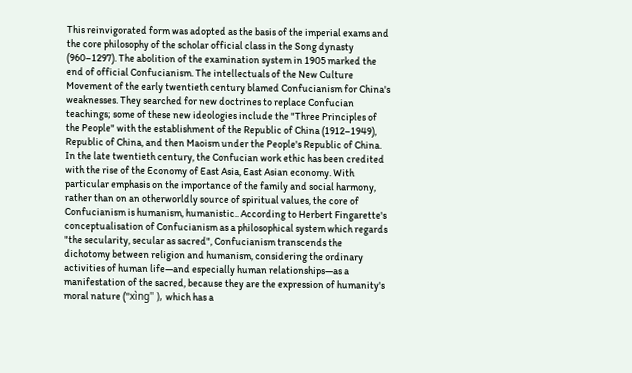This reinvigorated form was adopted as the basis of the imperial exams and the core philosophy of the scholar official class in the Song dynasty (960–1297). The abolition of the examination system in 1905 marked the end of official Confucianism. The intellectuals of the New Culture Movement of the early twentieth century blamed Confucianism for China's weaknesses. They searched for new doctrines to replace Confucian teachings; some of these new ideologies include the "Three Principles of the People" with the establishment of the Republic of China (1912–1949), Republic of China, and then Maoism under the People's Republic of China. In the late twentieth century, the Confucian work ethic has been credited with the rise of the Economy of East Asia, East Asian economy. With particular emphasis on the importance of the family and social harmony, rather than on an otherworldly source of spiritual values, the core of Confucianism is humanism, humanistic.. According to Herbert Fingarette's conceptualisation of Confucianism as a philosophical system which regards "the secularity, secular as sacred", Confucianism transcends the dichotomy between religion and humanism, considering the ordinary activities of human life—and especially human relationships—as a manifestation of the sacred, because they are the expression of humanity's moral nature (''xìng'' ), which has a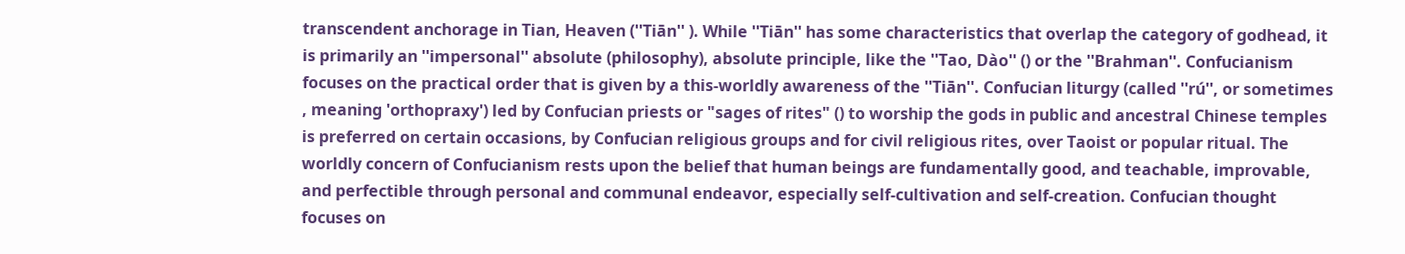transcendent anchorage in Tian, Heaven (''Tiān'' ). While ''Tiān'' has some characteristics that overlap the category of godhead, it is primarily an ''impersonal'' absolute (philosophy), absolute principle, like the ''Tao, Dào'' () or the ''Brahman''. Confucianism focuses on the practical order that is given by a this-worldly awareness of the ''Tiān''. Confucian liturgy (called ''rú'', or sometimes , meaning 'orthopraxy') led by Confucian priests or "sages of rites" () to worship the gods in public and ancestral Chinese temples is preferred on certain occasions, by Confucian religious groups and for civil religious rites, over Taoist or popular ritual. The worldly concern of Confucianism rests upon the belief that human beings are fundamentally good, and teachable, improvable, and perfectible through personal and communal endeavor, especially self-cultivation and self-creation. Confucian thought focuses on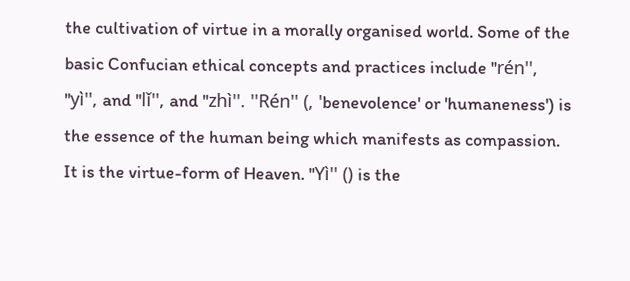the cultivation of virtue in a morally organised world. Some of the basic Confucian ethical concepts and practices include ''rén'', ''yì'', and ''lǐ'', and ''zhì''. ''Rén'' (, 'benevolence' or 'humaneness') is the essence of the human being which manifests as compassion. It is the virtue-form of Heaven. ''Yì'' () is the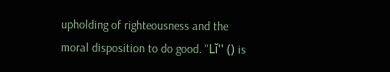upholding of righteousness and the moral disposition to do good. ''Lǐ'' () is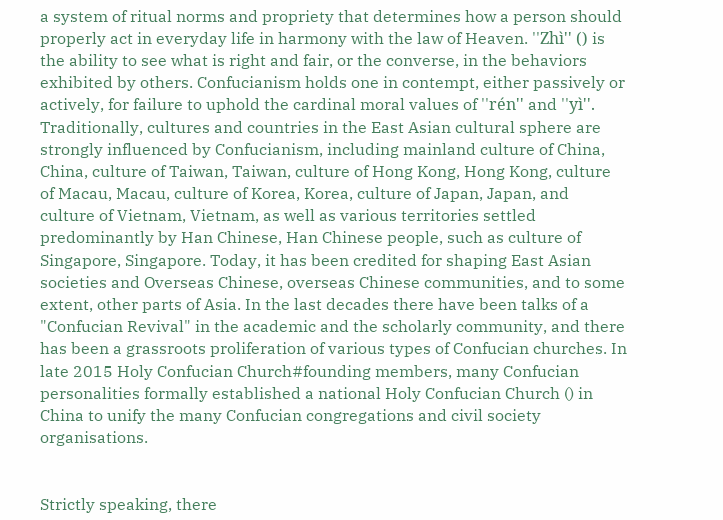a system of ritual norms and propriety that determines how a person should properly act in everyday life in harmony with the law of Heaven. ''Zhì'' () is the ability to see what is right and fair, or the converse, in the behaviors exhibited by others. Confucianism holds one in contempt, either passively or actively, for failure to uphold the cardinal moral values of ''rén'' and ''yì''. Traditionally, cultures and countries in the East Asian cultural sphere are strongly influenced by Confucianism, including mainland culture of China, China, culture of Taiwan, Taiwan, culture of Hong Kong, Hong Kong, culture of Macau, Macau, culture of Korea, Korea, culture of Japan, Japan, and culture of Vietnam, Vietnam, as well as various territories settled predominantly by Han Chinese, Han Chinese people, such as culture of Singapore, Singapore. Today, it has been credited for shaping East Asian societies and Overseas Chinese, overseas Chinese communities, and to some extent, other parts of Asia. In the last decades there have been talks of a "Confucian Revival" in the academic and the scholarly community, and there has been a grassroots proliferation of various types of Confucian churches. In late 2015 Holy Confucian Church#founding members, many Confucian personalities formally established a national Holy Confucian Church () in China to unify the many Confucian congregations and civil society organisations.


Strictly speaking, there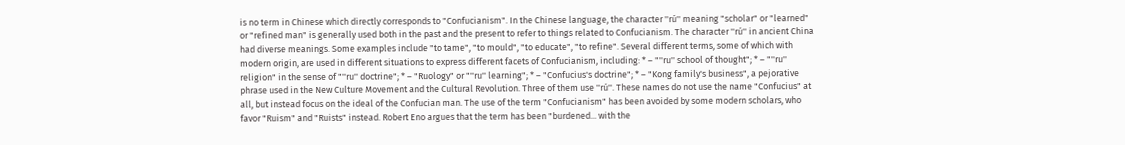is no term in Chinese which directly corresponds to "Confucianism". In the Chinese language, the character ''rú'' meaning "scholar" or "learned" or "refined man" is generally used both in the past and the present to refer to things related to Confucianism. The character ''rú'' in ancient China had diverse meanings. Some examples include "to tame", "to mould", "to educate", "to refine". Several different terms, some of which with modern origin, are used in different situations to express different facets of Confucianism, including: * – "''ru'' school of thought"; * – "''ru'' religion" in the sense of "''ru'' doctrine"; * – "Ruology" or "''ru'' learning"; * – "Confucius's doctrine"; * – "Kong family's business", a pejorative phrase used in the New Culture Movement and the Cultural Revolution. Three of them use ''rú''. These names do not use the name "Confucius" at all, but instead focus on the ideal of the Confucian man. The use of the term "Confucianism" has been avoided by some modern scholars, who favor "Ruism" and "Ruists" instead. Robert Eno argues that the term has been "burdened... with the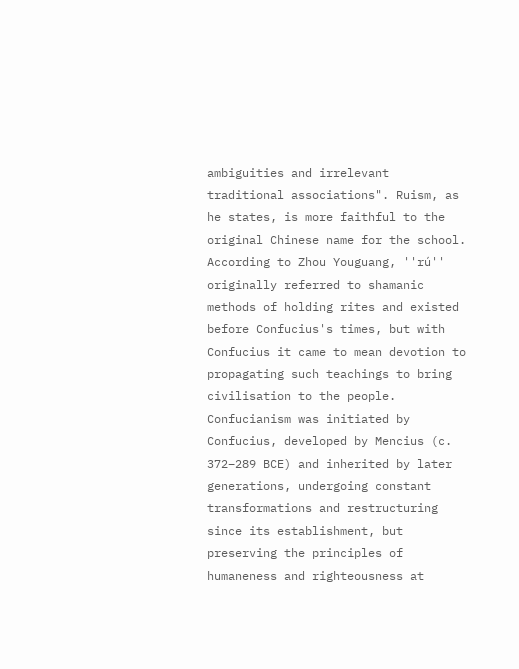ambiguities and irrelevant traditional associations". Ruism, as he states, is more faithful to the original Chinese name for the school. According to Zhou Youguang, ''rú'' originally referred to shamanic methods of holding rites and existed before Confucius's times, but with Confucius it came to mean devotion to propagating such teachings to bring civilisation to the people. Confucianism was initiated by Confucius, developed by Mencius (c. 372–289 BCE) and inherited by later generations, undergoing constant transformations and restructuring since its establishment, but preserving the principles of humaneness and righteousness at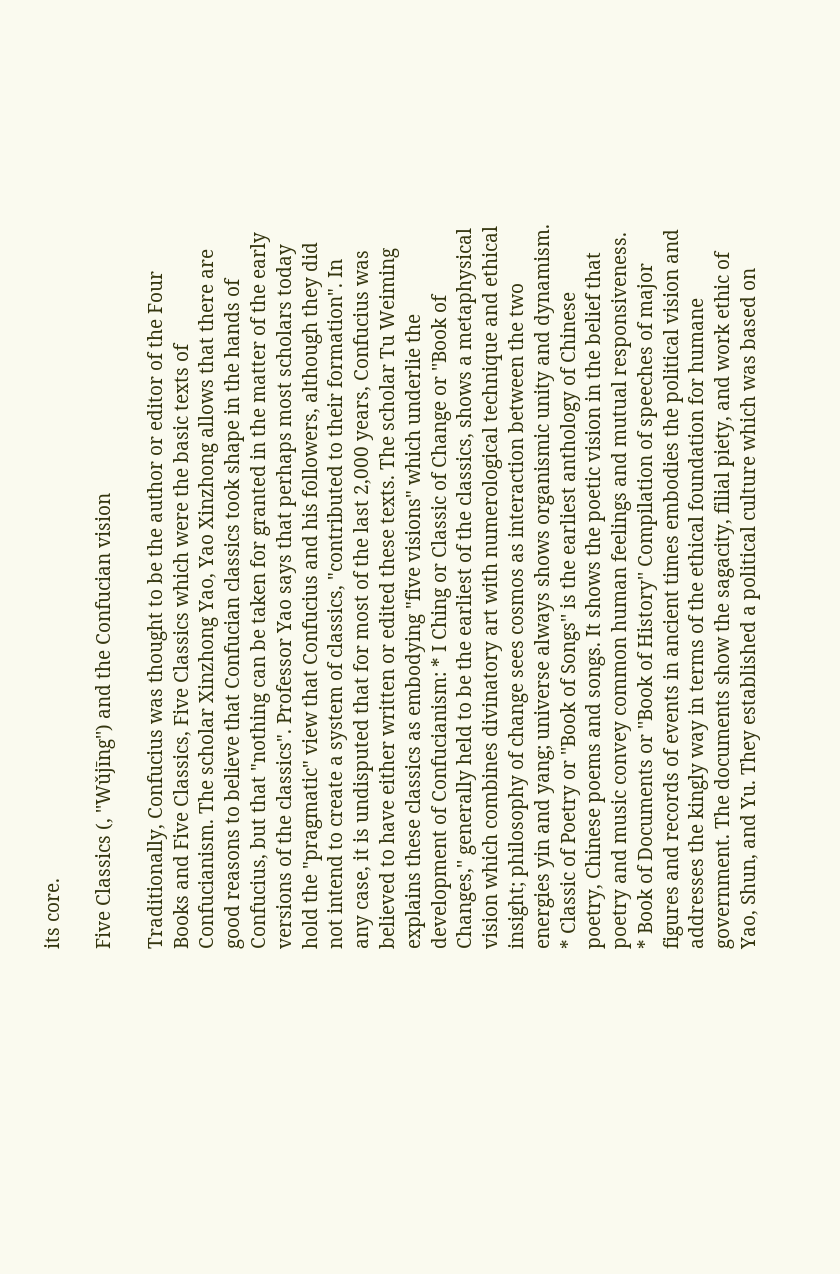its core.

Five Classics (, ''Wǔjīng'') and the Confucian vision

Traditionally, Confucius was thought to be the author or editor of the Four Books and Five Classics, Five Classics which were the basic texts of Confucianism. The scholar Xinzhong Yao, Yao Xinzhong allows that there are good reasons to believe that Confucian classics took shape in the hands of Confucius, but that "nothing can be taken for granted in the matter of the early versions of the classics". Professor Yao says that perhaps most scholars today hold the "pragmatic" view that Confucius and his followers, although they did not intend to create a system of classics, "contributed to their formation". In any case, it is undisputed that for most of the last 2,000 years, Confucius was believed to have either written or edited these texts. The scholar Tu Weiming explains these classics as embodying "five visions" which underlie the development of Confucianism: * I Ching or Classic of Change or ''Book of Changes,'' generally held to be the earliest of the classics, shows a metaphysical vision which combines divinatory art with numerological technique and ethical insight; philosophy of change sees cosmos as interaction between the two energies yin and yang; universe always shows organismic unity and dynamism. * Classic of Poetry or ''Book of Songs'' is the earliest anthology of Chinese poetry, Chinese poems and songs. It shows the poetic vision in the belief that poetry and music convey common human feelings and mutual responsiveness. * Book of Documents or ''Book of History'' Compilation of speeches of major figures and records of events in ancient times embodies the political vision and addresses the kingly way in terms of the ethical foundation for humane government. The documents show the sagacity, filial piety, and work ethic of Yao, Shun, and Yu. They established a political culture which was based on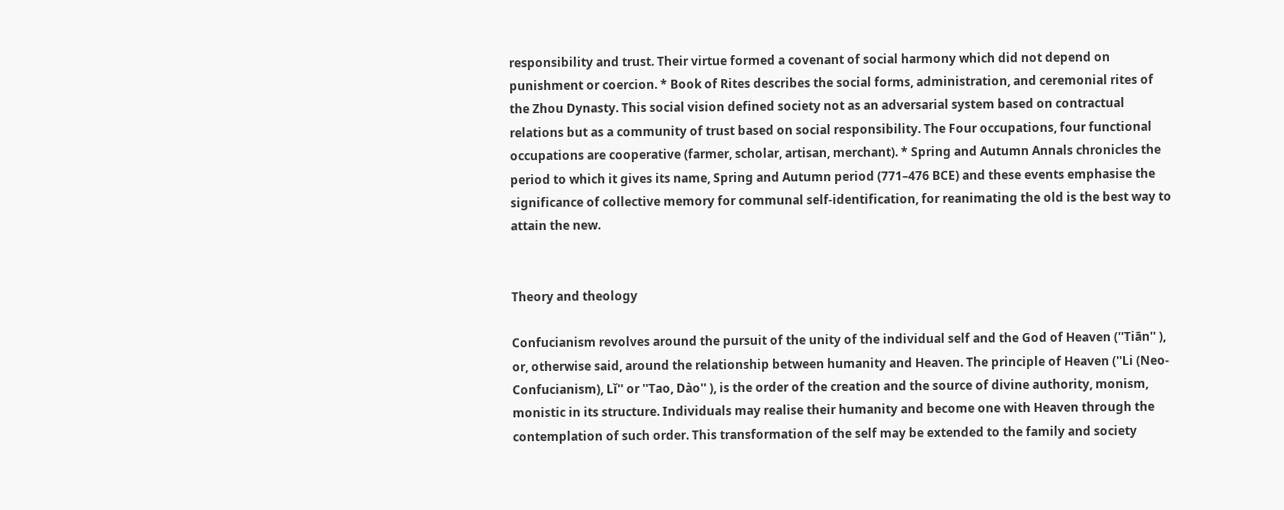responsibility and trust. Their virtue formed a covenant of social harmony which did not depend on punishment or coercion. * Book of Rites describes the social forms, administration, and ceremonial rites of the Zhou Dynasty. This social vision defined society not as an adversarial system based on contractual relations but as a community of trust based on social responsibility. The Four occupations, four functional occupations are cooperative (farmer, scholar, artisan, merchant). * Spring and Autumn Annals chronicles the period to which it gives its name, Spring and Autumn period (771–476 BCE) and these events emphasise the significance of collective memory for communal self-identification, for reanimating the old is the best way to attain the new.


Theory and theology

Confucianism revolves around the pursuit of the unity of the individual self and the God of Heaven (''Tiān'' ), or, otherwise said, around the relationship between humanity and Heaven. The principle of Heaven (''Li (Neo-Confucianism), Lǐ'' or ''Tao, Dào'' ), is the order of the creation and the source of divine authority, monism, monistic in its structure. Individuals may realise their humanity and become one with Heaven through the contemplation of such order. This transformation of the self may be extended to the family and society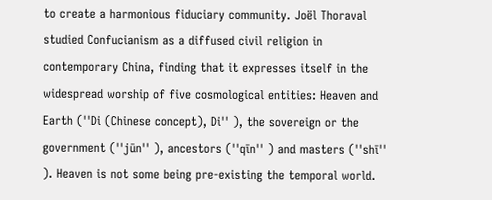to create a harmonious fiduciary community. Joël Thoraval studied Confucianism as a diffused civil religion in contemporary China, finding that it expresses itself in the widespread worship of five cosmological entities: Heaven and Earth (''Di (Chinese concept), Di'' ), the sovereign or the government (''jūn'' ), ancestors (''qīn'' ) and masters (''shī'' ). Heaven is not some being pre-existing the temporal world.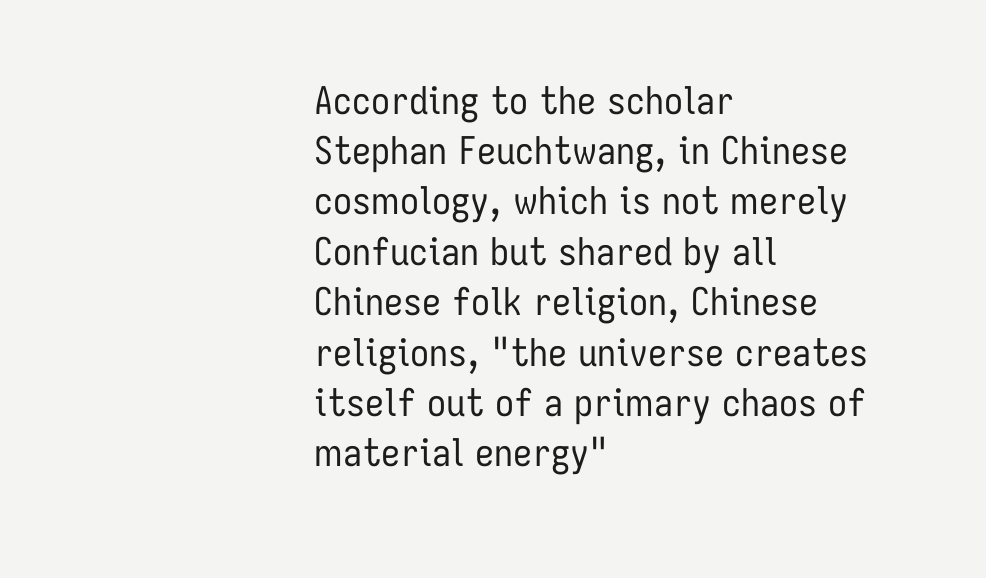According to the scholar Stephan Feuchtwang, in Chinese cosmology, which is not merely Confucian but shared by all Chinese folk religion, Chinese religions, "the universe creates itself out of a primary chaos of material energy"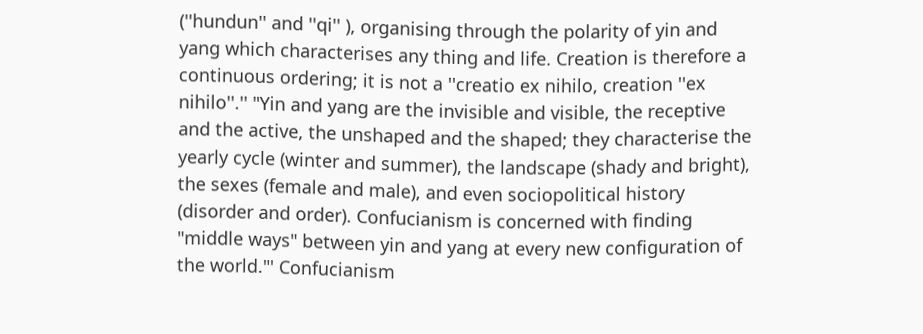(''hundun'' and ''qi'' ), organising through the polarity of yin and yang which characterises any thing and life. Creation is therefore a continuous ordering; it is not a ''creatio ex nihilo, creation ''ex nihilo''.'' "Yin and yang are the invisible and visible, the receptive and the active, the unshaped and the shaped; they characterise the yearly cycle (winter and summer), the landscape (shady and bright), the sexes (female and male), and even sociopolitical history (disorder and order). Confucianism is concerned with finding "middle ways" between yin and yang at every new configuration of the world."' Confucianism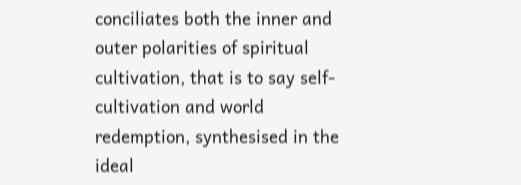conciliates both the inner and outer polarities of spiritual cultivation, that is to say self-cultivation and world redemption, synthesised in the ideal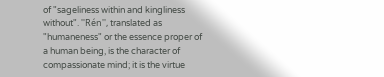of "sageliness within and kingliness without". ''Rén'', translated as "humaneness" or the essence proper of a human being, is the character of compassionate mind; it is the virtue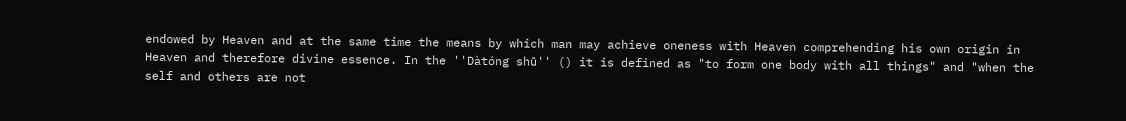endowed by Heaven and at the same time the means by which man may achieve oneness with Heaven comprehending his own origin in Heaven and therefore divine essence. In the ''Dàtóng shū'' () it is defined as "to form one body with all things" and "when the self and others are not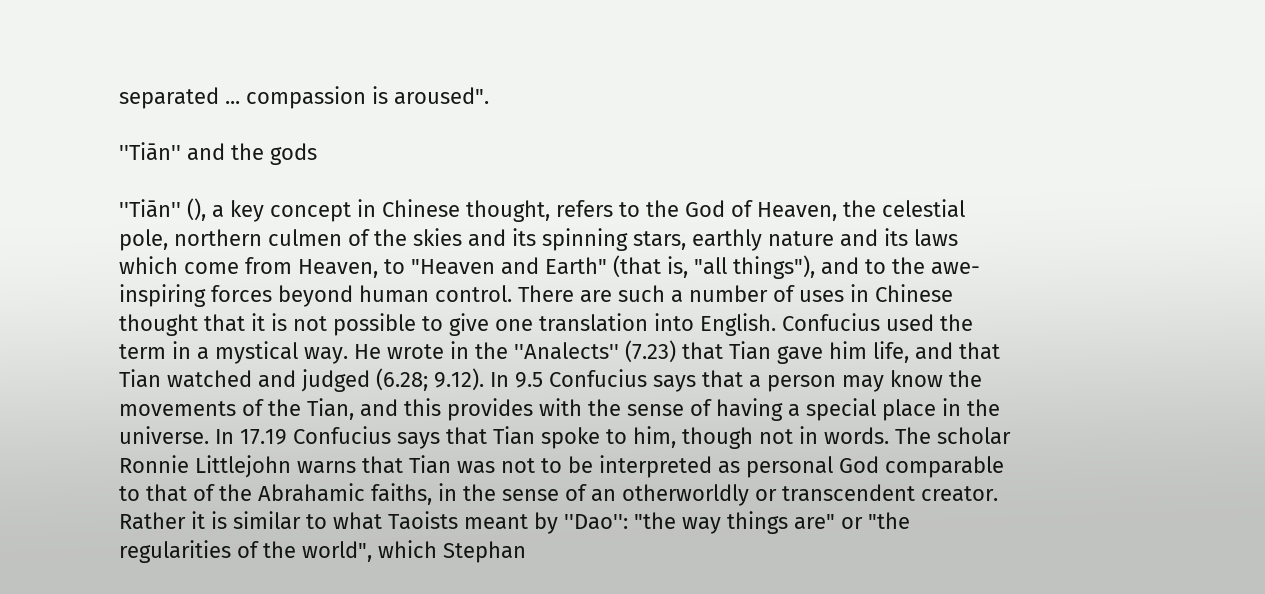separated ... compassion is aroused".

''Tiān'' and the gods

''Tiān'' (), a key concept in Chinese thought, refers to the God of Heaven, the celestial pole, northern culmen of the skies and its spinning stars, earthly nature and its laws which come from Heaven, to "Heaven and Earth" (that is, "all things"), and to the awe-inspiring forces beyond human control. There are such a number of uses in Chinese thought that it is not possible to give one translation into English. Confucius used the term in a mystical way. He wrote in the ''Analects'' (7.23) that Tian gave him life, and that Tian watched and judged (6.28; 9.12). In 9.5 Confucius says that a person may know the movements of the Tian, and this provides with the sense of having a special place in the universe. In 17.19 Confucius says that Tian spoke to him, though not in words. The scholar Ronnie Littlejohn warns that Tian was not to be interpreted as personal God comparable to that of the Abrahamic faiths, in the sense of an otherworldly or transcendent creator. Rather it is similar to what Taoists meant by ''Dao'': "the way things are" or "the regularities of the world", which Stephan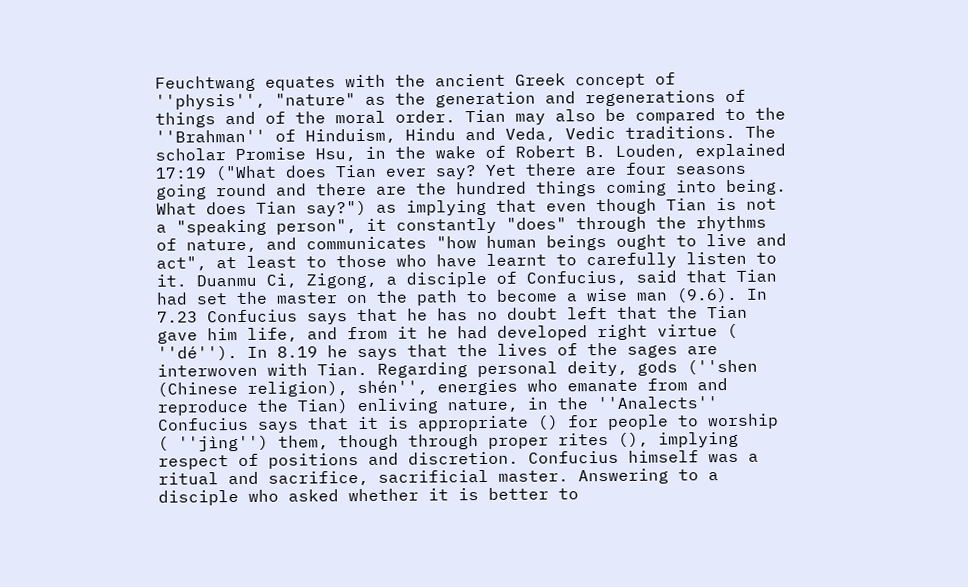Feuchtwang equates with the ancient Greek concept of ''physis'', "nature" as the generation and regenerations of things and of the moral order. Tian may also be compared to the ''Brahman'' of Hinduism, Hindu and Veda, Vedic traditions. The scholar Promise Hsu, in the wake of Robert B. Louden, explained 17:19 ("What does Tian ever say? Yet there are four seasons going round and there are the hundred things coming into being. What does Tian say?") as implying that even though Tian is not a "speaking person", it constantly "does" through the rhythms of nature, and communicates "how human beings ought to live and act", at least to those who have learnt to carefully listen to it. Duanmu Ci, Zigong, a disciple of Confucius, said that Tian had set the master on the path to become a wise man (9.6). In 7.23 Confucius says that he has no doubt left that the Tian gave him life, and from it he had developed right virtue ( ''dé''). In 8.19 he says that the lives of the sages are interwoven with Tian. Regarding personal deity, gods (''shen (Chinese religion), shén'', energies who emanate from and reproduce the Tian) enliving nature, in the ''Analects'' Confucius says that it is appropriate () for people to worship ( ''jìng'') them, though through proper rites (), implying respect of positions and discretion. Confucius himself was a ritual and sacrifice, sacrificial master. Answering to a disciple who asked whether it is better to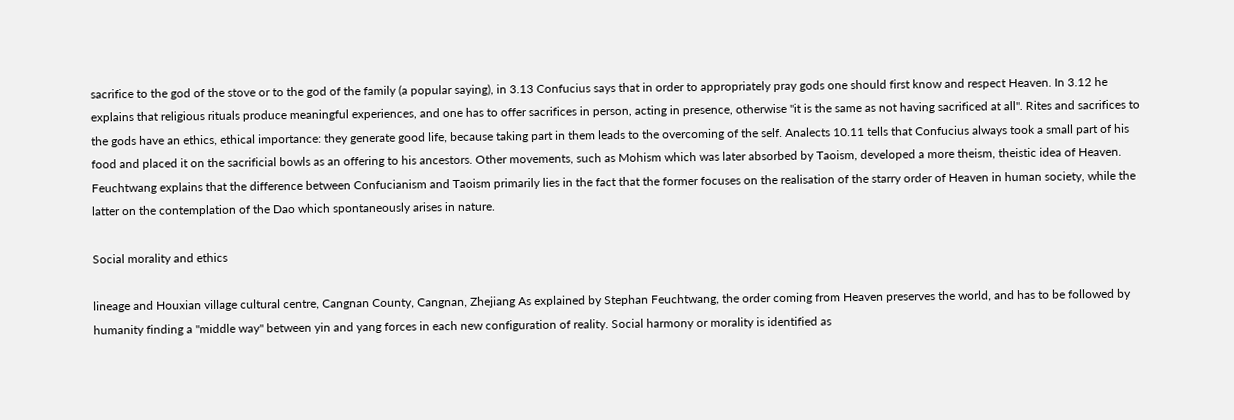sacrifice to the god of the stove or to the god of the family (a popular saying), in 3.13 Confucius says that in order to appropriately pray gods one should first know and respect Heaven. In 3.12 he explains that religious rituals produce meaningful experiences, and one has to offer sacrifices in person, acting in presence, otherwise "it is the same as not having sacrificed at all". Rites and sacrifices to the gods have an ethics, ethical importance: they generate good life, because taking part in them leads to the overcoming of the self. Analects 10.11 tells that Confucius always took a small part of his food and placed it on the sacrificial bowls as an offering to his ancestors. Other movements, such as Mohism which was later absorbed by Taoism, developed a more theism, theistic idea of Heaven. Feuchtwang explains that the difference between Confucianism and Taoism primarily lies in the fact that the former focuses on the realisation of the starry order of Heaven in human society, while the latter on the contemplation of the Dao which spontaneously arises in nature.

Social morality and ethics

lineage and Houxian village cultural centre, Cangnan County, Cangnan, Zhejiang As explained by Stephan Feuchtwang, the order coming from Heaven preserves the world, and has to be followed by humanity finding a "middle way" between yin and yang forces in each new configuration of reality. Social harmony or morality is identified as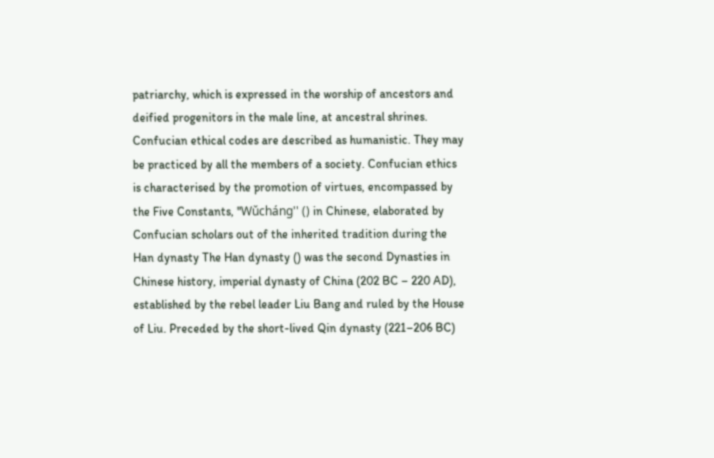patriarchy, which is expressed in the worship of ancestors and deified progenitors in the male line, at ancestral shrines. Confucian ethical codes are described as humanistic. They may be practiced by all the members of a society. Confucian ethics is characterised by the promotion of virtues, encompassed by the Five Constants, ''Wǔcháng'' () in Chinese, elaborated by Confucian scholars out of the inherited tradition during the
Han dynasty The Han dynasty () was the second Dynasties in Chinese history, imperial dynasty of China (202 BC – 220 AD), established by the rebel leader Liu Bang and ruled by the House of Liu. Preceded by the short-lived Qin dynasty (221–206 BC)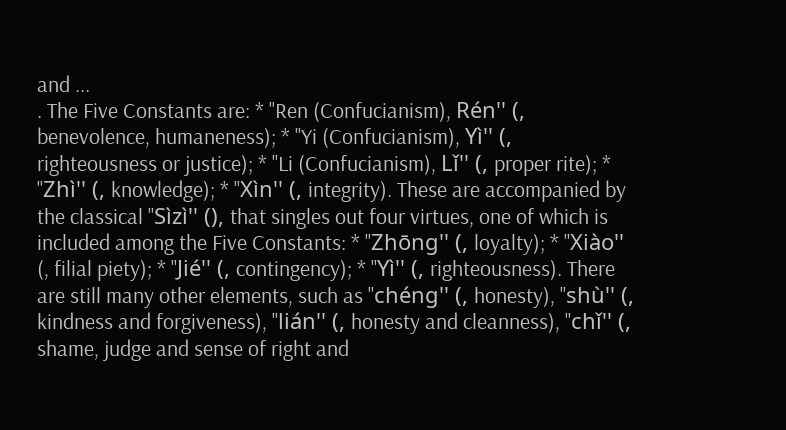and ...
. The Five Constants are: * ''Ren (Confucianism), Rén'' (, benevolence, humaneness); * ''Yi (Confucianism), Yì'' (, righteousness or justice); * ''Li (Confucianism), Lǐ'' (, proper rite); * ''Zhì'' (, knowledge); * ''Xìn'' (, integrity). These are accompanied by the classical ''Sìzì'' (), that singles out four virtues, one of which is included among the Five Constants: * ''Zhōng'' (, loyalty); * ''Xiào'' (, filial piety); * ''Jié'' (, contingency); * ''Yì'' (, righteousness). There are still many other elements, such as ''chéng'' (, honesty), ''shù'' (, kindness and forgiveness), ''lián'' (, honesty and cleanness), ''chǐ'' (, shame, judge and sense of right and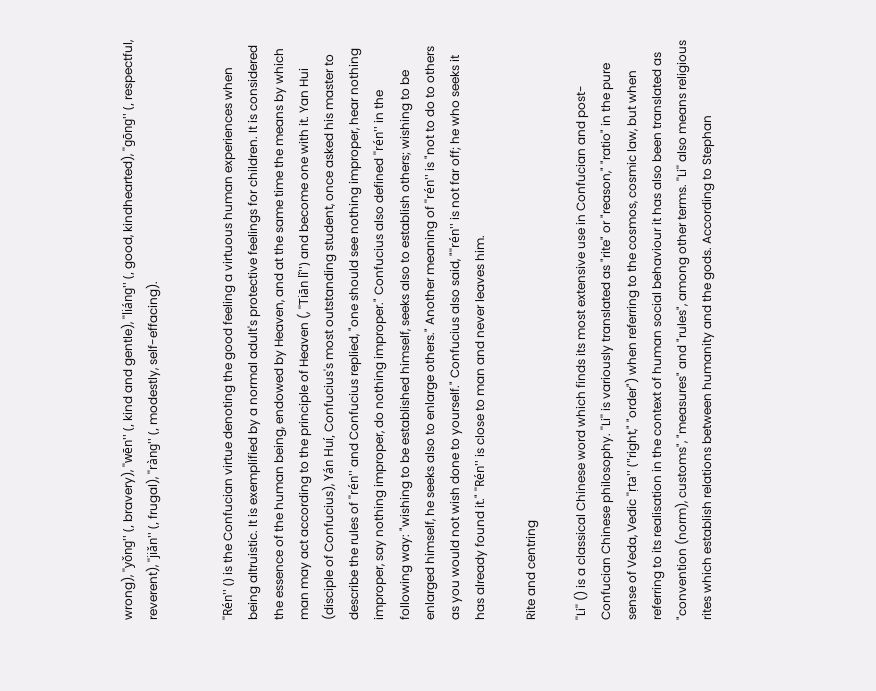wrong), ''yǒng'' (, bravery), ''wēn'' (, kind and gentle), ''liáng'' (, good, kindhearted), ''gōng'' (, respectful, reverent), ''jiǎn'' (, frugal), ''ràng'' (, modestly, self-effacing).


''Rén'' () is the Confucian virtue denoting the good feeling a virtuous human experiences when being altruistic. It is exemplified by a normal adult's protective feelings for children. It is considered the essence of the human being, endowed by Heaven, and at the same time the means by which man may act according to the principle of Heaven (, ''Tiān lǐ'') and become one with it. Yan Hui (disciple of Confucius), Yán Huí, Confucius's most outstanding student, once asked his master to describe the rules of ''rén'' and Confucius replied, "one should see nothing improper, hear nothing improper, say nothing improper, do nothing improper." Confucius also defined ''rén'' in the following way: "wishing to be established himself, seeks also to establish others; wishing to be enlarged himself, he seeks also to enlarge others." Another meaning of ''rén'' is "not to do to others as you would not wish done to yourself." Confucius also said, "''rén'' is not far off; he who seeks it has already found it." ''Rén'' is close to man and never leaves him.

Rite and centring

''Li'' () is a classical Chinese word which finds its most extensive use in Confucian and post-Confucian Chinese philosophy. ''Li'' is variously translated as "rite" or "reason," "ratio" in the pure sense of Veda, Vedic ''ṛta'' ("right," "order") when referring to the cosmos, cosmic law, but when referring to its realisation in the context of human social behaviour it has also been translated as "convention (norm), customs", "measures" and "rules", among other terms. ''Li'' also means religious rites which establish relations between humanity and the gods. According to Stephan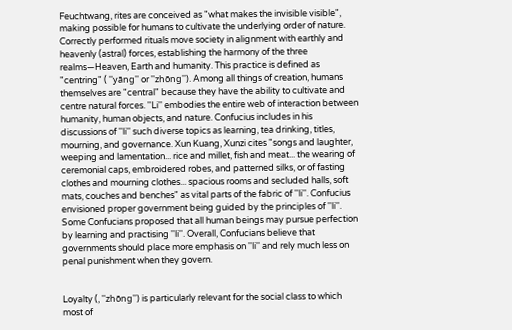Feuchtwang, rites are conceived as "what makes the invisible visible", making possible for humans to cultivate the underlying order of nature. Correctly performed rituals move society in alignment with earthly and heavenly (astral) forces, establishing the harmony of the three realms—Heaven, Earth and humanity. This practice is defined as "centring" ( ''yāng'' or ''zhōng''). Among all things of creation, humans themselves are "central" because they have the ability to cultivate and centre natural forces. ''Li'' embodies the entire web of interaction between humanity, human objects, and nature. Confucius includes in his discussions of ''li'' such diverse topics as learning, tea drinking, titles, mourning, and governance. Xun Kuang, Xunzi cites "songs and laughter, weeping and lamentation... rice and millet, fish and meat... the wearing of ceremonial caps, embroidered robes, and patterned silks, or of fasting clothes and mourning clothes... spacious rooms and secluded halls, soft mats, couches and benches" as vital parts of the fabric of ''li''. Confucius envisioned proper government being guided by the principles of ''li''. Some Confucians proposed that all human beings may pursue perfection by learning and practising ''li''. Overall, Confucians believe that governments should place more emphasis on ''li'' and rely much less on penal punishment when they govern.


Loyalty (, ''zhōng'') is particularly relevant for the social class to which most of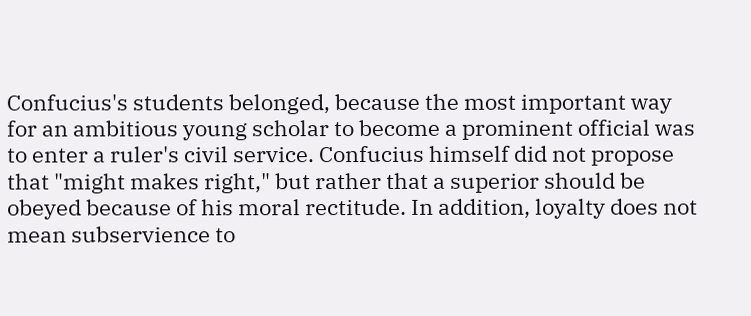Confucius's students belonged, because the most important way for an ambitious young scholar to become a prominent official was to enter a ruler's civil service. Confucius himself did not propose that "might makes right," but rather that a superior should be obeyed because of his moral rectitude. In addition, loyalty does not mean subservience to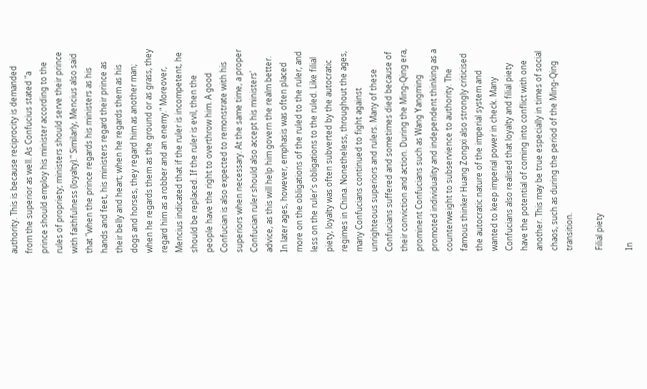authority. This is because reciprocity is demanded from the superior as well. As Confucius stated "a prince should employ his minister according to the rules of propriety; ministers should serve their prince with faithfulness (loyalty)." Similarly, Mencius also said that "when the prince regards his ministers as his hands and feet, his ministers regard their prince as their belly and heart; when he regards them as his dogs and horses, they regard him as another man; when he regards them as the ground or as grass, they regard him as a robber and an enemy." Moreover, Mencius indicated that if the ruler is incompetent, he should be replaced. If the ruler is evil, then the people have the right to overthrow him. A good Confucian is also expected to remonstrate with his superiors when necessary. At the same time, a proper Confucian ruler should also accept his ministers' advice, as this will help him govern the realm better. In later ages, however, emphasis was often placed more on the obligations of the ruled to the ruler, and less on the ruler's obligations to the ruled. Like filial piety, loyalty was often subverted by the autocratic regimes in China. Nonetheless, throughout the ages, many Confucians continued to fight against unrighteous superiors and rulers. Many of these Confucians suffered and sometimes died because of their conviction and action. During the Ming-Qing era, prominent Confucians such as Wang Yangming promoted individuality and independent thinking as a counterweight to subservience to authority. The famous thinker Huang Zongxi also strongly criticised the autocratic nature of the imperial system and wanted to keep imperial power in check. Many Confucians also realised that loyalty and filial piety have the potential of coming into conflict with one another. This may be true especially in times of social chaos, such as during the period of the Ming-Qing transition.

Filial piety

In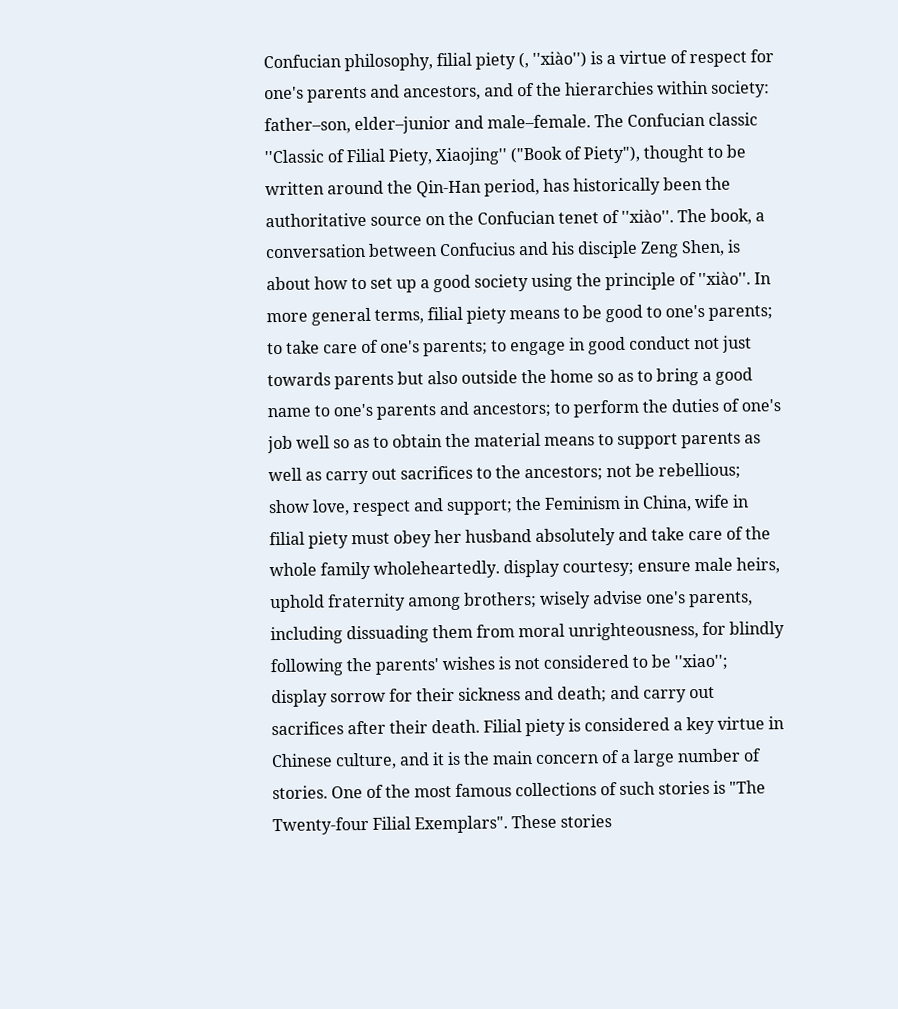Confucian philosophy, filial piety (, ''xiào'') is a virtue of respect for one's parents and ancestors, and of the hierarchies within society: father–son, elder–junior and male–female. The Confucian classic ''Classic of Filial Piety, Xiaojing'' ("Book of Piety"), thought to be written around the Qin-Han period, has historically been the authoritative source on the Confucian tenet of ''xiào''. The book, a conversation between Confucius and his disciple Zeng Shen, is about how to set up a good society using the principle of ''xiào''. In more general terms, filial piety means to be good to one's parents; to take care of one's parents; to engage in good conduct not just towards parents but also outside the home so as to bring a good name to one's parents and ancestors; to perform the duties of one's job well so as to obtain the material means to support parents as well as carry out sacrifices to the ancestors; not be rebellious; show love, respect and support; the Feminism in China, wife in filial piety must obey her husband absolutely and take care of the whole family wholeheartedly. display courtesy; ensure male heirs, uphold fraternity among brothers; wisely advise one's parents, including dissuading them from moral unrighteousness, for blindly following the parents' wishes is not considered to be ''xiao''; display sorrow for their sickness and death; and carry out sacrifices after their death. Filial piety is considered a key virtue in Chinese culture, and it is the main concern of a large number of stories. One of the most famous collections of such stories is "The Twenty-four Filial Exemplars". These stories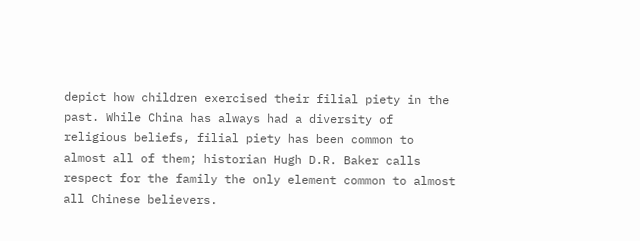depict how children exercised their filial piety in the past. While China has always had a diversity of religious beliefs, filial piety has been common to almost all of them; historian Hugh D.R. Baker calls respect for the family the only element common to almost all Chinese believers.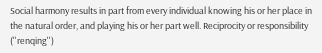Social harmony results in part from every individual knowing his or her place in the natural order, and playing his or her part well. Reciprocity or responsibility (''renqing'')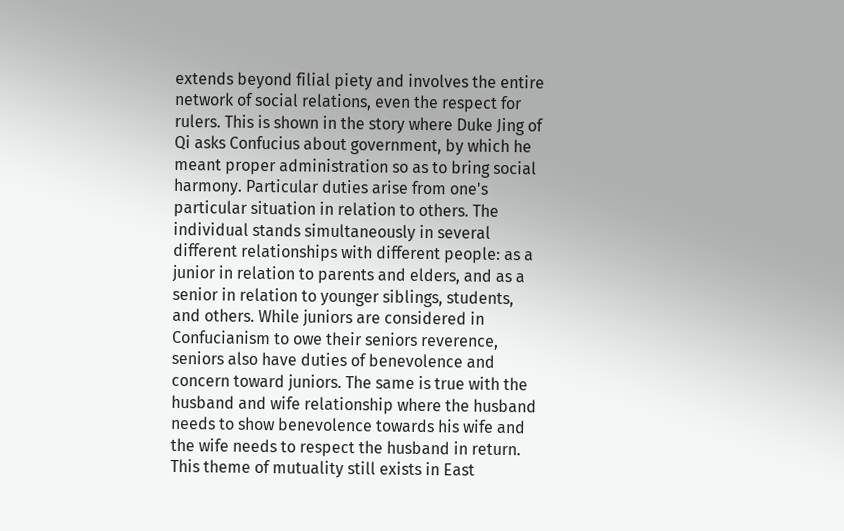extends beyond filial piety and involves the entire network of social relations, even the respect for rulers. This is shown in the story where Duke Jing of Qi asks Confucius about government, by which he meant proper administration so as to bring social harmony. Particular duties arise from one's particular situation in relation to others. The individual stands simultaneously in several different relationships with different people: as a junior in relation to parents and elders, and as a senior in relation to younger siblings, students, and others. While juniors are considered in Confucianism to owe their seniors reverence, seniors also have duties of benevolence and concern toward juniors. The same is true with the husband and wife relationship where the husband needs to show benevolence towards his wife and the wife needs to respect the husband in return. This theme of mutuality still exists in East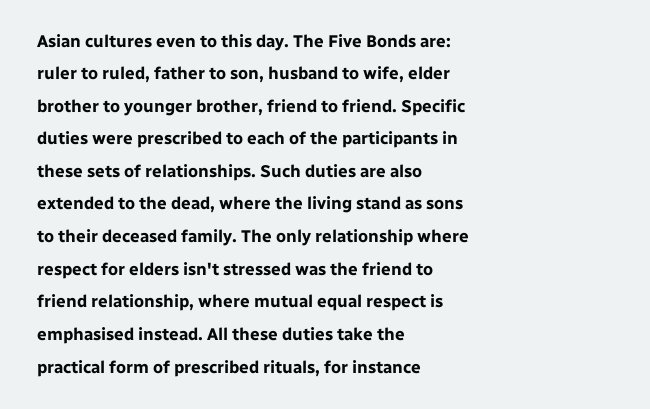Asian cultures even to this day. The Five Bonds are: ruler to ruled, father to son, husband to wife, elder brother to younger brother, friend to friend. Specific duties were prescribed to each of the participants in these sets of relationships. Such duties are also extended to the dead, where the living stand as sons to their deceased family. The only relationship where respect for elders isn't stressed was the friend to friend relationship, where mutual equal respect is emphasised instead. All these duties take the practical form of prescribed rituals, for instance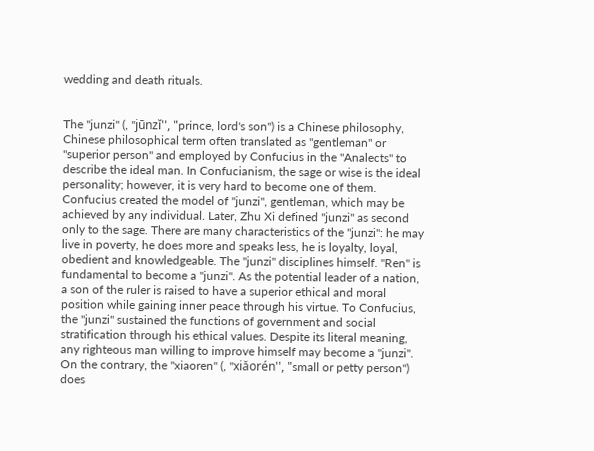wedding and death rituals.


The ''junzi'' (, ''jūnzǐ'', "prince, lord's son") is a Chinese philosophy, Chinese philosophical term often translated as "gentleman" or "superior person" and employed by Confucius in the ''Analects'' to describe the ideal man. In Confucianism, the sage or wise is the ideal personality; however, it is very hard to become one of them. Confucius created the model of ''junzi'', gentleman, which may be achieved by any individual. Later, Zhu Xi defined ''junzi'' as second only to the sage. There are many characteristics of the ''junzi'': he may live in poverty, he does more and speaks less, he is loyalty, loyal, obedient and knowledgeable. The ''junzi'' disciplines himself. ''Ren'' is fundamental to become a ''junzi''. As the potential leader of a nation, a son of the ruler is raised to have a superior ethical and moral position while gaining inner peace through his virtue. To Confucius, the ''junzi'' sustained the functions of government and social stratification through his ethical values. Despite its literal meaning, any righteous man willing to improve himself may become a ''junzi''. On the contrary, the ''xiaoren'' (, ''xiăorén'', "small or petty person") does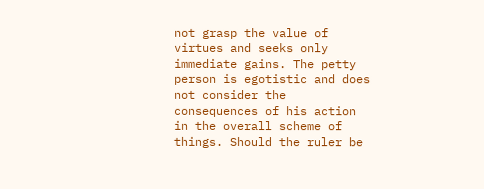not grasp the value of virtues and seeks only immediate gains. The petty person is egotistic and does not consider the consequences of his action in the overall scheme of things. Should the ruler be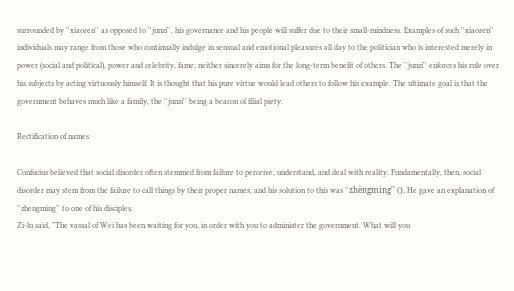surrounded by ''xiaoren'' as opposed to ''junzi'', his governance and his people will suffer due to their small-mindness. Examples of such ''xiaoren'' individuals may range from those who continually indulge in sensual and emotional pleasures all day to the politician who is interested merely in power (social and political), power and celebrity, fame; neither sincerely aims for the long-term benefit of others. The ''junzi'' enforces his rule over his subjects by acting virtuously himself. It is thought that his pure virtue would lead others to follow his example. The ultimate goal is that the government behaves much like a family, the ''junzi'' being a beacon of filial piety.

Rectification of names

Confucius believed that social disorder often stemmed from failure to perceive, understand, and deal with reality. Fundamentally, then, social disorder may stem from the failure to call things by their proper names, and his solution to this was ''zhèngmíng'' (). He gave an explanation of ''zhengming'' to one of his disciples.
Zi-lu said, "The vassal of Wei has been waiting for you, in order with you to administer the government. What will you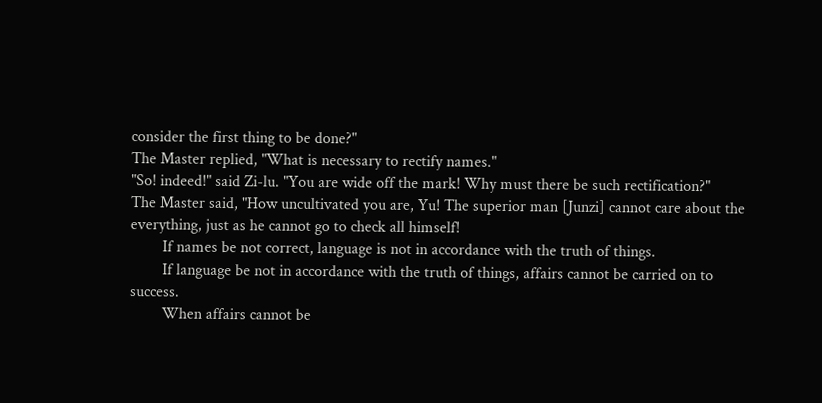consider the first thing to be done?"
The Master replied, "What is necessary to rectify names."
"So! indeed!" said Zi-lu. "You are wide off the mark! Why must there be such rectification?"
The Master said, "How uncultivated you are, Yu! The superior man [Junzi] cannot care about the everything, just as he cannot go to check all himself!
        If names be not correct, language is not in accordance with the truth of things.
        If language be not in accordance with the truth of things, affairs cannot be carried on to success.
        When affairs cannot be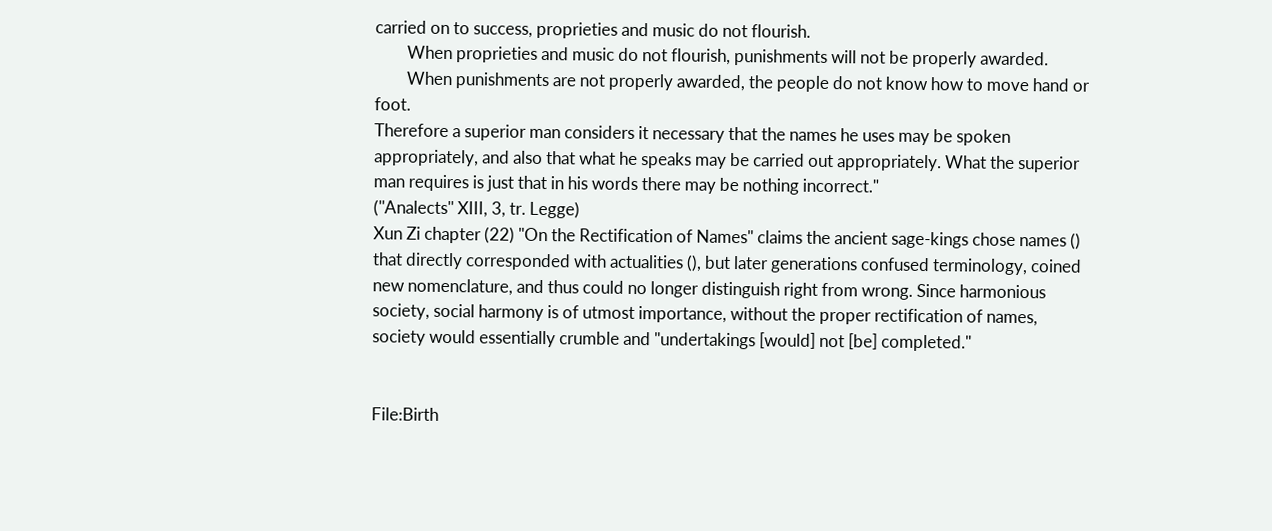carried on to success, proprieties and music do not flourish.
        When proprieties and music do not flourish, punishments will not be properly awarded.
        When punishments are not properly awarded, the people do not know how to move hand or foot.
Therefore a superior man considers it necessary that the names he uses may be spoken appropriately, and also that what he speaks may be carried out appropriately. What the superior man requires is just that in his words there may be nothing incorrect."
(''Analects'' XIII, 3, tr. Legge)
Xun Zi chapter (22) "On the Rectification of Names" claims the ancient sage-kings chose names () that directly corresponded with actualities (), but later generations confused terminology, coined new nomenclature, and thus could no longer distinguish right from wrong. Since harmonious society, social harmony is of utmost importance, without the proper rectification of names, society would essentially crumble and "undertakings [would] not [be] completed."


File:Birth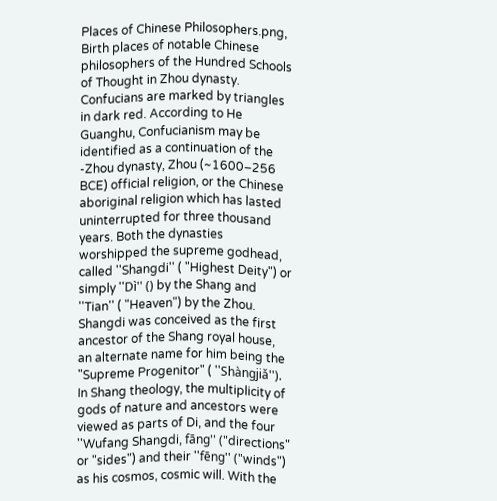Places of Chinese Philosophers.png, Birth places of notable Chinese philosophers of the Hundred Schools of Thought in Zhou dynasty. Confucians are marked by triangles in dark red. According to He Guanghu, Confucianism may be identified as a continuation of the -Zhou dynasty, Zhou (~1600–256 BCE) official religion, or the Chinese aboriginal religion which has lasted uninterrupted for three thousand years. Both the dynasties worshipped the supreme godhead, called ''Shangdi'' ( "Highest Deity") or simply ''Dì'' () by the Shang and ''Tian'' ( "Heaven") by the Zhou. Shangdi was conceived as the first ancestor of the Shang royal house, an alternate name for him being the "Supreme Progenitor" ( ''Shàngjiǎ''). In Shang theology, the multiplicity of gods of nature and ancestors were viewed as parts of Di, and the four ''Wufang Shangdi, fāng'' ("directions" or "sides") and their ''fēng'' ("winds") as his cosmos, cosmic will. With the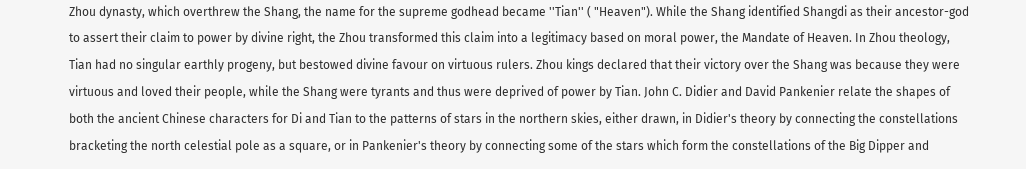Zhou dynasty, which overthrew the Shang, the name for the supreme godhead became ''Tian'' ( "Heaven"). While the Shang identified Shangdi as their ancestor-god to assert their claim to power by divine right, the Zhou transformed this claim into a legitimacy based on moral power, the Mandate of Heaven. In Zhou theology, Tian had no singular earthly progeny, but bestowed divine favour on virtuous rulers. Zhou kings declared that their victory over the Shang was because they were virtuous and loved their people, while the Shang were tyrants and thus were deprived of power by Tian. John C. Didier and David Pankenier relate the shapes of both the ancient Chinese characters for Di and Tian to the patterns of stars in the northern skies, either drawn, in Didier's theory by connecting the constellations bracketing the north celestial pole as a square, or in Pankenier's theory by connecting some of the stars which form the constellations of the Big Dipper and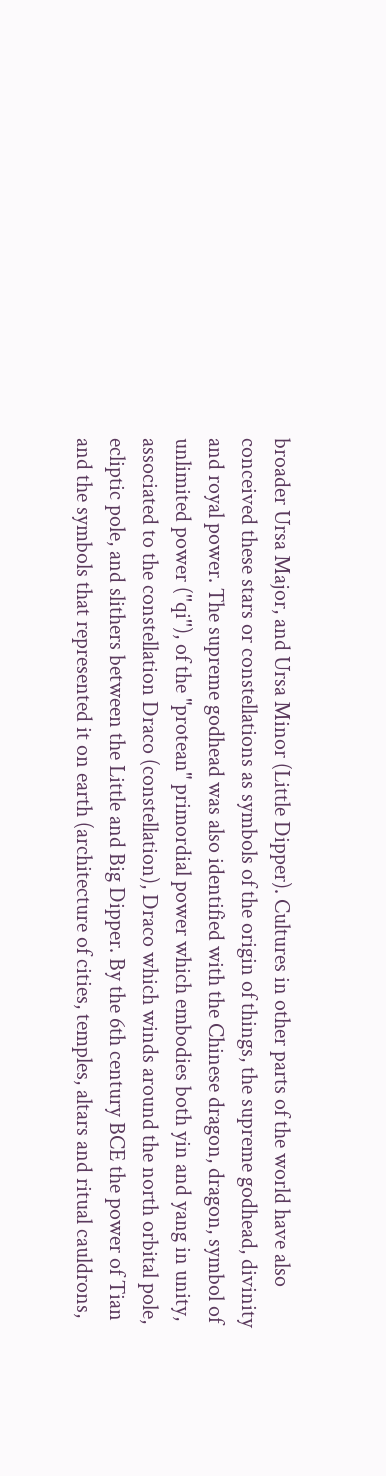broader Ursa Major, and Ursa Minor (Little Dipper). Cultures in other parts of the world have also conceived these stars or constellations as symbols of the origin of things, the supreme godhead, divinity and royal power. The supreme godhead was also identified with the Chinese dragon, dragon, symbol of unlimited power (''qi''), of the "protean" primordial power which embodies both yin and yang in unity, associated to the constellation Draco (constellation), Draco which winds around the north orbital pole, ecliptic pole, and slithers between the Little and Big Dipper. By the 6th century BCE the power of Tian and the symbols that represented it on earth (architecture of cities, temples, altars and ritual cauldrons,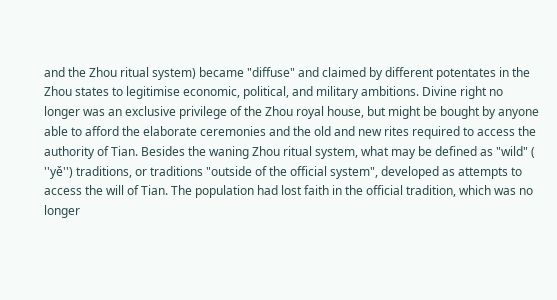and the Zhou ritual system) became "diffuse" and claimed by different potentates in the Zhou states to legitimise economic, political, and military ambitions. Divine right no longer was an exclusive privilege of the Zhou royal house, but might be bought by anyone able to afford the elaborate ceremonies and the old and new rites required to access the authority of Tian. Besides the waning Zhou ritual system, what may be defined as "wild" ( ''yě'') traditions, or traditions "outside of the official system", developed as attempts to access the will of Tian. The population had lost faith in the official tradition, which was no longer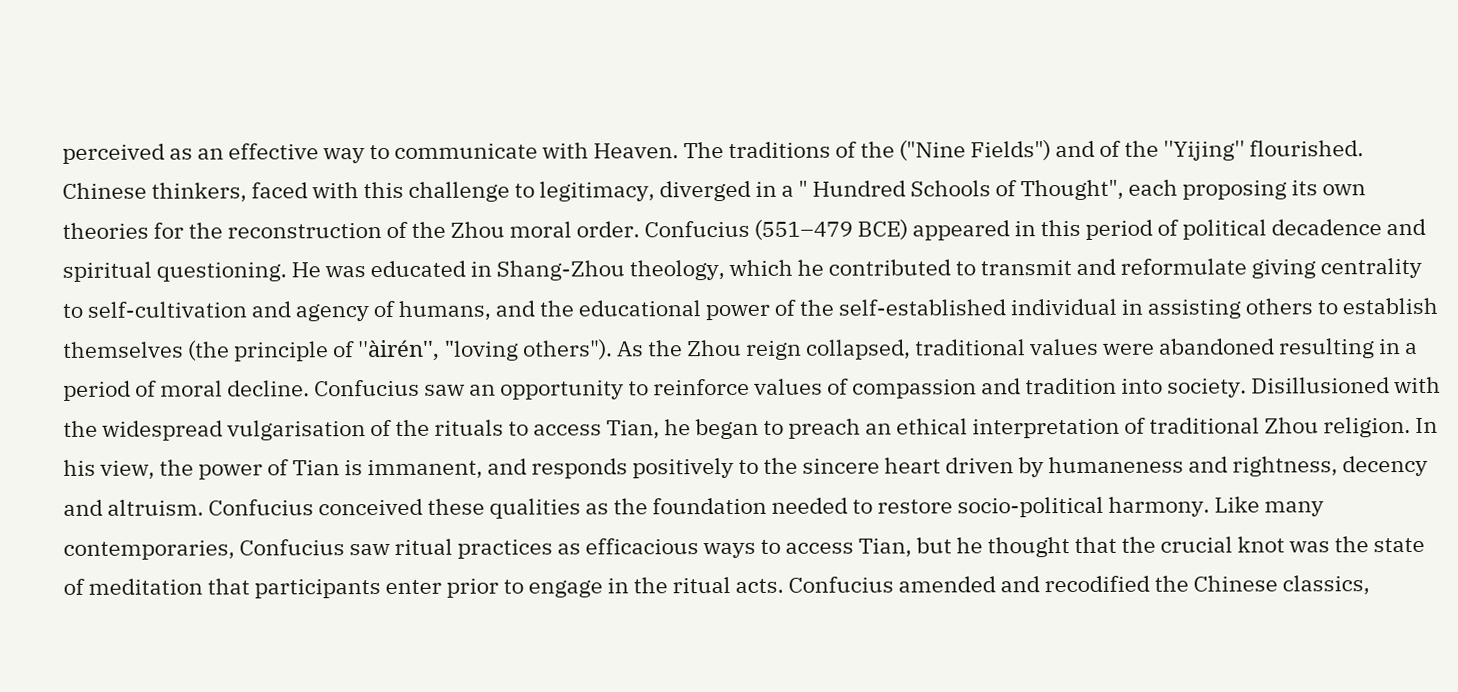perceived as an effective way to communicate with Heaven. The traditions of the ("Nine Fields") and of the ''Yijing'' flourished. Chinese thinkers, faced with this challenge to legitimacy, diverged in a " Hundred Schools of Thought", each proposing its own theories for the reconstruction of the Zhou moral order. Confucius (551–479 BCE) appeared in this period of political decadence and spiritual questioning. He was educated in Shang-Zhou theology, which he contributed to transmit and reformulate giving centrality to self-cultivation and agency of humans, and the educational power of the self-established individual in assisting others to establish themselves (the principle of ''àirén'', "loving others"). As the Zhou reign collapsed, traditional values were abandoned resulting in a period of moral decline. Confucius saw an opportunity to reinforce values of compassion and tradition into society. Disillusioned with the widespread vulgarisation of the rituals to access Tian, he began to preach an ethical interpretation of traditional Zhou religion. In his view, the power of Tian is immanent, and responds positively to the sincere heart driven by humaneness and rightness, decency and altruism. Confucius conceived these qualities as the foundation needed to restore socio-political harmony. Like many contemporaries, Confucius saw ritual practices as efficacious ways to access Tian, but he thought that the crucial knot was the state of meditation that participants enter prior to engage in the ritual acts. Confucius amended and recodified the Chinese classics,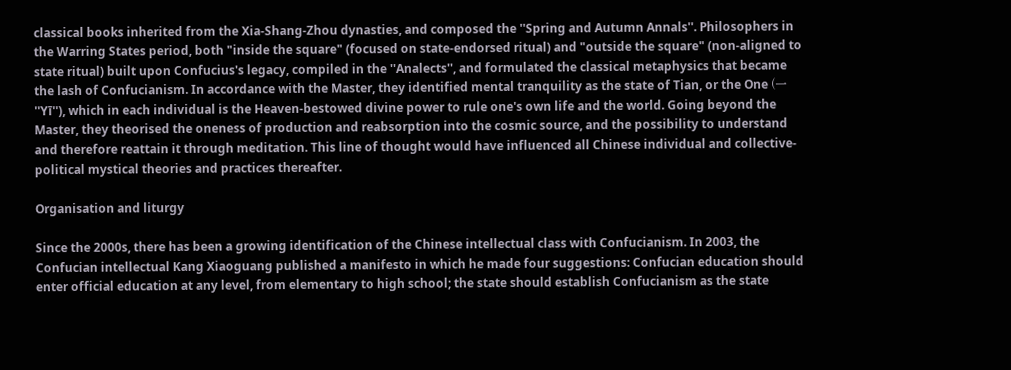classical books inherited from the Xia-Shang-Zhou dynasties, and composed the ''Spring and Autumn Annals''. Philosophers in the Warring States period, both "inside the square" (focused on state-endorsed ritual) and "outside the square" (non-aligned to state ritual) built upon Confucius's legacy, compiled in the ''Analects'', and formulated the classical metaphysics that became the lash of Confucianism. In accordance with the Master, they identified mental tranquility as the state of Tian, or the One (一 ''Yī''), which in each individual is the Heaven-bestowed divine power to rule one's own life and the world. Going beyond the Master, they theorised the oneness of production and reabsorption into the cosmic source, and the possibility to understand and therefore reattain it through meditation. This line of thought would have influenced all Chinese individual and collective-political mystical theories and practices thereafter.

Organisation and liturgy

Since the 2000s, there has been a growing identification of the Chinese intellectual class with Confucianism. In 2003, the Confucian intellectual Kang Xiaoguang published a manifesto in which he made four suggestions: Confucian education should enter official education at any level, from elementary to high school; the state should establish Confucianism as the state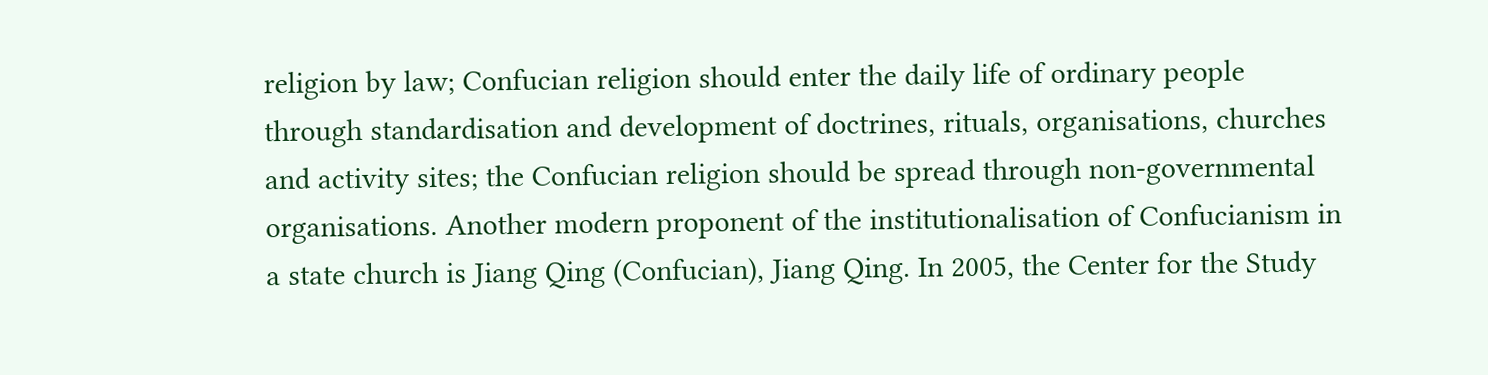religion by law; Confucian religion should enter the daily life of ordinary people through standardisation and development of doctrines, rituals, organisations, churches and activity sites; the Confucian religion should be spread through non-governmental organisations. Another modern proponent of the institutionalisation of Confucianism in a state church is Jiang Qing (Confucian), Jiang Qing. In 2005, the Center for the Study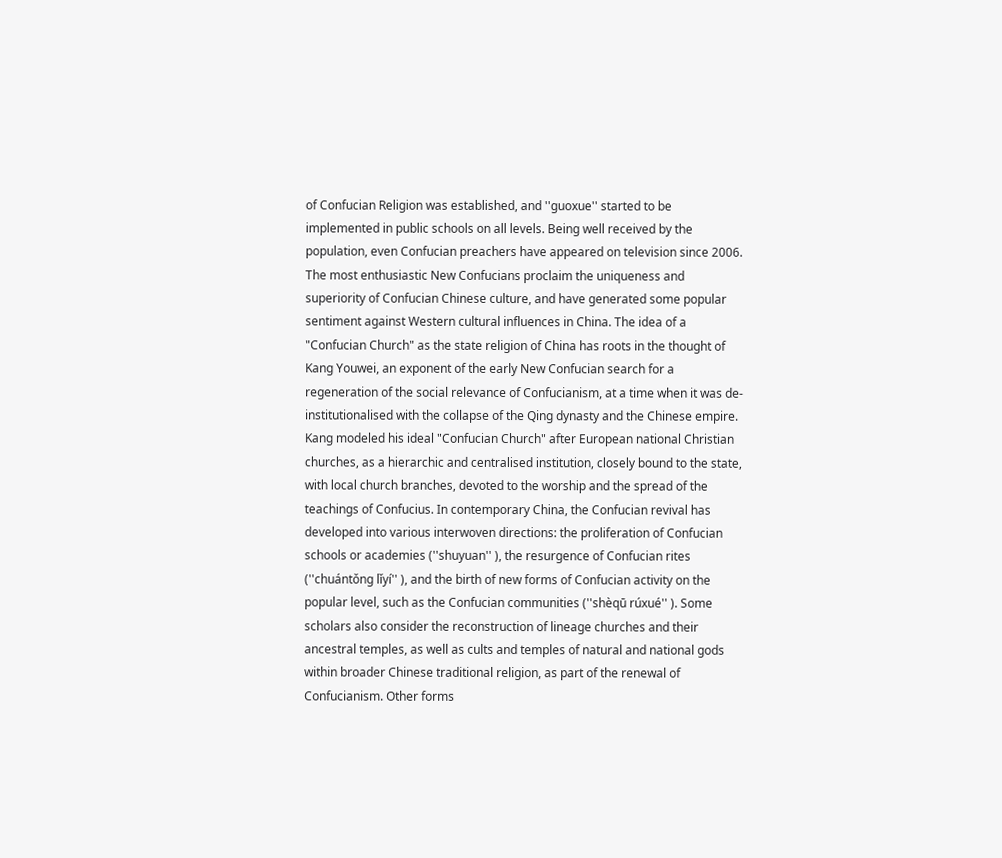of Confucian Religion was established, and ''guoxue'' started to be implemented in public schools on all levels. Being well received by the population, even Confucian preachers have appeared on television since 2006. The most enthusiastic New Confucians proclaim the uniqueness and superiority of Confucian Chinese culture, and have generated some popular sentiment against Western cultural influences in China. The idea of a "Confucian Church" as the state religion of China has roots in the thought of Kang Youwei, an exponent of the early New Confucian search for a regeneration of the social relevance of Confucianism, at a time when it was de-institutionalised with the collapse of the Qing dynasty and the Chinese empire. Kang modeled his ideal "Confucian Church" after European national Christian churches, as a hierarchic and centralised institution, closely bound to the state, with local church branches, devoted to the worship and the spread of the teachings of Confucius. In contemporary China, the Confucian revival has developed into various interwoven directions: the proliferation of Confucian schools or academies (''shuyuan'' ), the resurgence of Confucian rites (''chuántǒng lǐyí'' ), and the birth of new forms of Confucian activity on the popular level, such as the Confucian communities (''shèqū rúxué'' ). Some scholars also consider the reconstruction of lineage churches and their ancestral temples, as well as cults and temples of natural and national gods within broader Chinese traditional religion, as part of the renewal of Confucianism. Other forms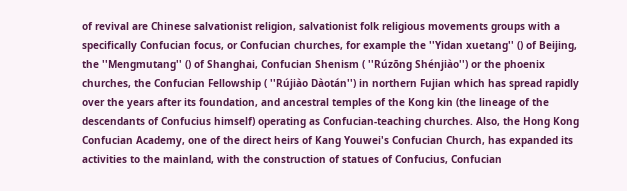of revival are Chinese salvationist religion, salvationist folk religious movements groups with a specifically Confucian focus, or Confucian churches, for example the ''Yidan xuetang'' () of Beijing, the ''Mengmutang'' () of Shanghai, Confucian Shenism ( ''Rúzōng Shénjiào'') or the phoenix churches, the Confucian Fellowship ( ''Rújiào Dàotán'') in northern Fujian which has spread rapidly over the years after its foundation, and ancestral temples of the Kong kin (the lineage of the descendants of Confucius himself) operating as Confucian-teaching churches. Also, the Hong Kong Confucian Academy, one of the direct heirs of Kang Youwei's Confucian Church, has expanded its activities to the mainland, with the construction of statues of Confucius, Confucian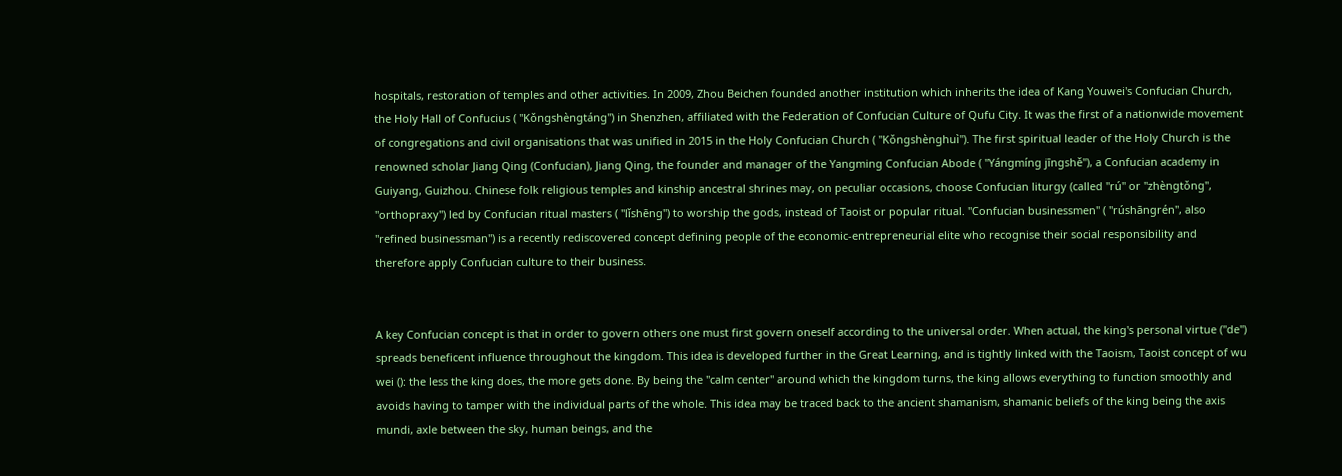hospitals, restoration of temples and other activities. In 2009, Zhou Beichen founded another institution which inherits the idea of Kang Youwei's Confucian Church, the Holy Hall of Confucius ( ''Kǒngshèngtáng'') in Shenzhen, affiliated with the Federation of Confucian Culture of Qufu City. It was the first of a nationwide movement of congregations and civil organisations that was unified in 2015 in the Holy Confucian Church ( ''Kǒngshènghuì''). The first spiritual leader of the Holy Church is the renowned scholar Jiang Qing (Confucian), Jiang Qing, the founder and manager of the Yangming Confucian Abode ( ''Yángmíng jīngshě''), a Confucian academy in Guiyang, Guizhou. Chinese folk religious temples and kinship ancestral shrines may, on peculiar occasions, choose Confucian liturgy (called ''rú'' or ''zhèngtǒng'', "orthopraxy") led by Confucian ritual masters ( ''lǐshēng'') to worship the gods, instead of Taoist or popular ritual. "Confucian businessmen" ( ''rúshāngrén'', also "refined businessman") is a recently rediscovered concept defining people of the economic-entrepreneurial elite who recognise their social responsibility and therefore apply Confucian culture to their business.


A key Confucian concept is that in order to govern others one must first govern oneself according to the universal order. When actual, the king's personal virtue (''de'') spreads beneficent influence throughout the kingdom. This idea is developed further in the Great Learning, and is tightly linked with the Taoism, Taoist concept of wu wei (): the less the king does, the more gets done. By being the "calm center" around which the kingdom turns, the king allows everything to function smoothly and avoids having to tamper with the individual parts of the whole. This idea may be traced back to the ancient shamanism, shamanic beliefs of the king being the axis mundi, axle between the sky, human beings, and the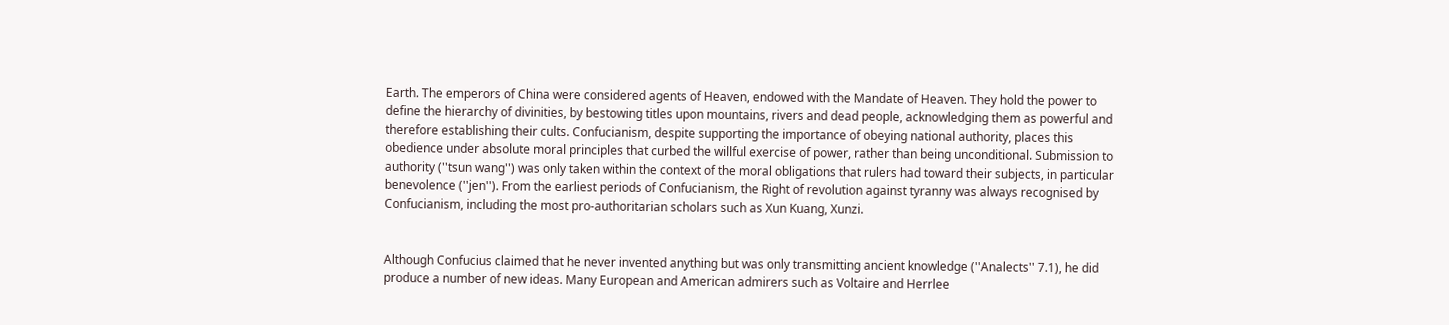Earth. The emperors of China were considered agents of Heaven, endowed with the Mandate of Heaven. They hold the power to define the hierarchy of divinities, by bestowing titles upon mountains, rivers and dead people, acknowledging them as powerful and therefore establishing their cults. Confucianism, despite supporting the importance of obeying national authority, places this obedience under absolute moral principles that curbed the willful exercise of power, rather than being unconditional. Submission to authority (''tsun wang'') was only taken within the context of the moral obligations that rulers had toward their subjects, in particular benevolence (''jen''). From the earliest periods of Confucianism, the Right of revolution against tyranny was always recognised by Confucianism, including the most pro-authoritarian scholars such as Xun Kuang, Xunzi.


Although Confucius claimed that he never invented anything but was only transmitting ancient knowledge (''Analects'' 7.1), he did produce a number of new ideas. Many European and American admirers such as Voltaire and Herrlee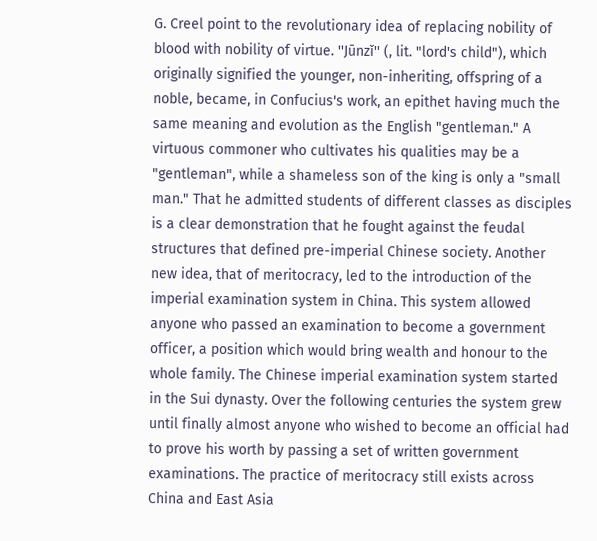G. Creel point to the revolutionary idea of replacing nobility of blood with nobility of virtue. ''Jūnzǐ'' (, lit. "lord's child"), which originally signified the younger, non-inheriting, offspring of a noble, became, in Confucius's work, an epithet having much the same meaning and evolution as the English "gentleman." A virtuous commoner who cultivates his qualities may be a "gentleman", while a shameless son of the king is only a "small man." That he admitted students of different classes as disciples is a clear demonstration that he fought against the feudal structures that defined pre-imperial Chinese society. Another new idea, that of meritocracy, led to the introduction of the imperial examination system in China. This system allowed anyone who passed an examination to become a government officer, a position which would bring wealth and honour to the whole family. The Chinese imperial examination system started in the Sui dynasty. Over the following centuries the system grew until finally almost anyone who wished to become an official had to prove his worth by passing a set of written government examinations. The practice of meritocracy still exists across China and East Asia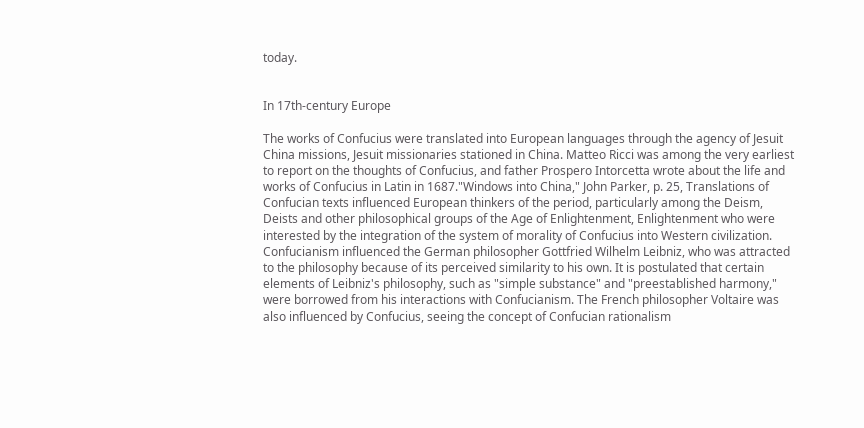today.


In 17th-century Europe

The works of Confucius were translated into European languages through the agency of Jesuit China missions, Jesuit missionaries stationed in China. Matteo Ricci was among the very earliest to report on the thoughts of Confucius, and father Prospero Intorcetta wrote about the life and works of Confucius in Latin in 1687."Windows into China," John Parker, p. 25, Translations of Confucian texts influenced European thinkers of the period, particularly among the Deism, Deists and other philosophical groups of the Age of Enlightenment, Enlightenment who were interested by the integration of the system of morality of Confucius into Western civilization. Confucianism influenced the German philosopher Gottfried Wilhelm Leibniz, who was attracted to the philosophy because of its perceived similarity to his own. It is postulated that certain elements of Leibniz's philosophy, such as "simple substance" and "preestablished harmony," were borrowed from his interactions with Confucianism. The French philosopher Voltaire was also influenced by Confucius, seeing the concept of Confucian rationalism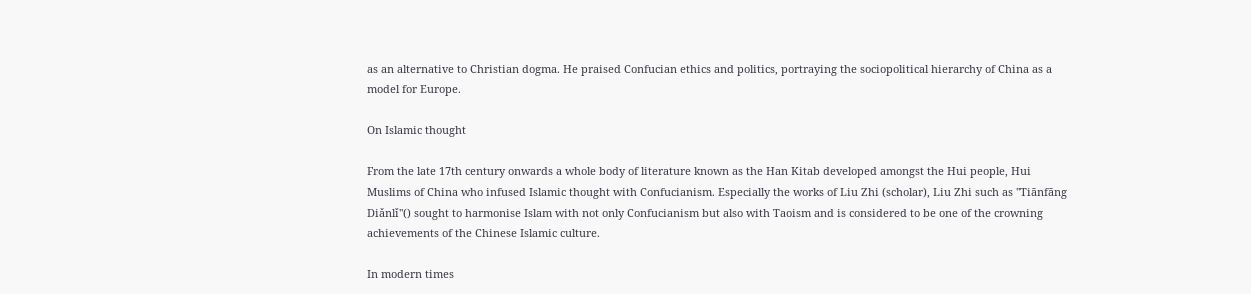as an alternative to Christian dogma. He praised Confucian ethics and politics, portraying the sociopolitical hierarchy of China as a model for Europe.

On Islamic thought

From the late 17th century onwards a whole body of literature known as the Han Kitab developed amongst the Hui people, Hui Muslims of China who infused Islamic thought with Confucianism. Especially the works of Liu Zhi (scholar), Liu Zhi such as ''Tiānfāng Diǎnlǐ''() sought to harmonise Islam with not only Confucianism but also with Taoism and is considered to be one of the crowning achievements of the Chinese Islamic culture.

In modern times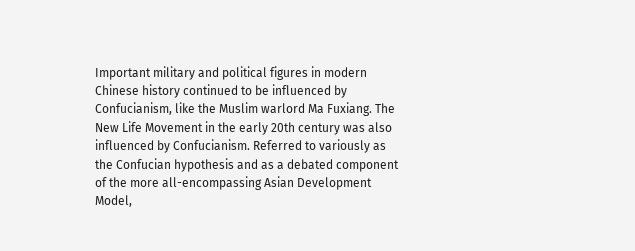Important military and political figures in modern Chinese history continued to be influenced by Confucianism, like the Muslim warlord Ma Fuxiang. The New Life Movement in the early 20th century was also influenced by Confucianism. Referred to variously as the Confucian hypothesis and as a debated component of the more all-encompassing Asian Development Model,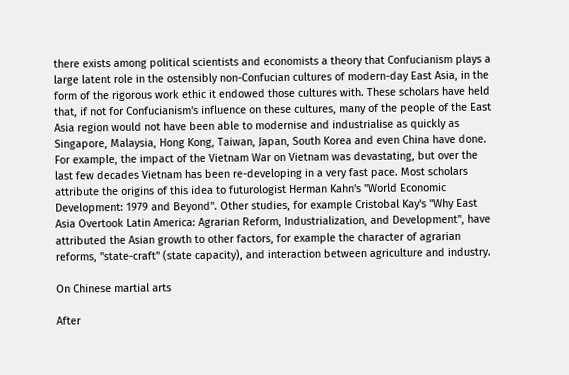there exists among political scientists and economists a theory that Confucianism plays a large latent role in the ostensibly non-Confucian cultures of modern-day East Asia, in the form of the rigorous work ethic it endowed those cultures with. These scholars have held that, if not for Confucianism's influence on these cultures, many of the people of the East Asia region would not have been able to modernise and industrialise as quickly as Singapore, Malaysia, Hong Kong, Taiwan, Japan, South Korea and even China have done. For example, the impact of the Vietnam War on Vietnam was devastating, but over the last few decades Vietnam has been re-developing in a very fast pace. Most scholars attribute the origins of this idea to futurologist Herman Kahn's ''World Economic Development: 1979 and Beyond''. Other studies, for example Cristobal Kay's ''Why East Asia Overtook Latin America: Agrarian Reform, Industrialization, and Development'', have attributed the Asian growth to other factors, for example the character of agrarian reforms, "state-craft" (state capacity), and interaction between agriculture and industry.

On Chinese martial arts

After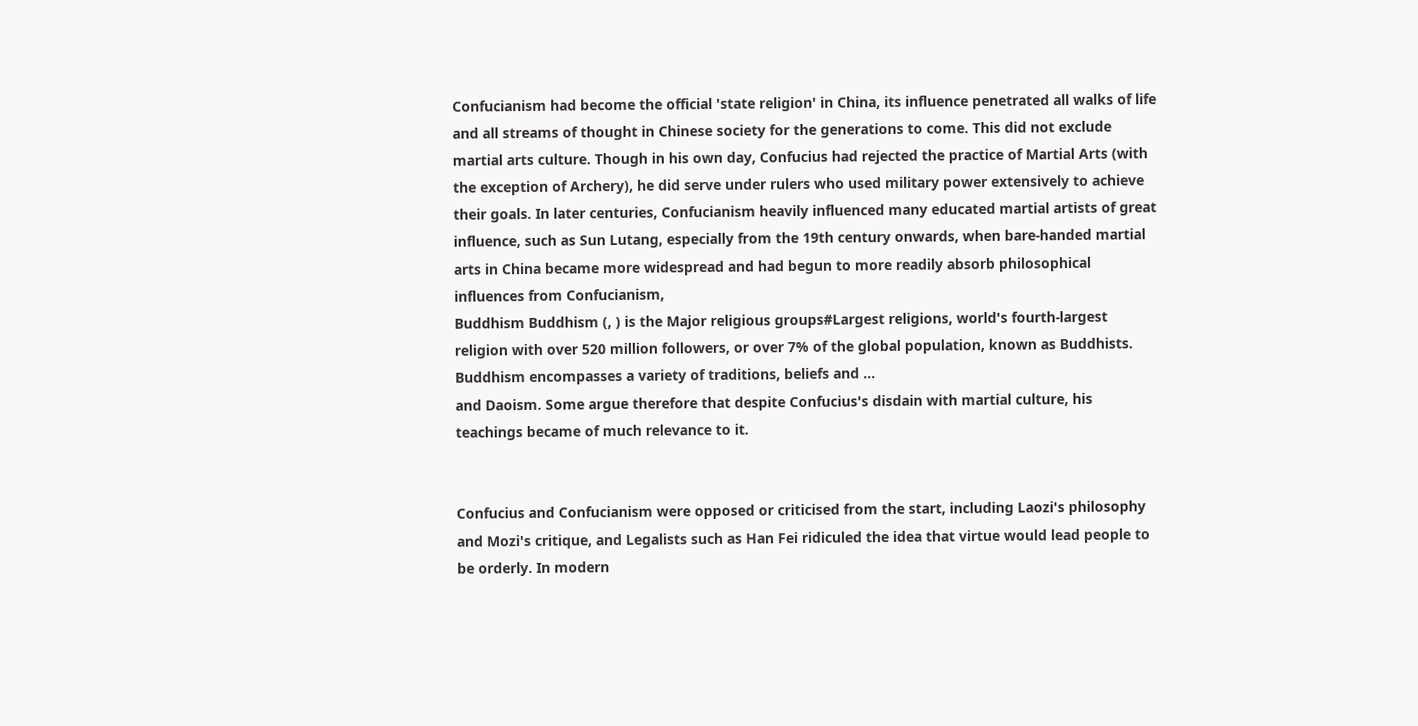Confucianism had become the official 'state religion' in China, its influence penetrated all walks of life and all streams of thought in Chinese society for the generations to come. This did not exclude martial arts culture. Though in his own day, Confucius had rejected the practice of Martial Arts (with the exception of Archery), he did serve under rulers who used military power extensively to achieve their goals. In later centuries, Confucianism heavily influenced many educated martial artists of great influence, such as Sun Lutang, especially from the 19th century onwards, when bare-handed martial arts in China became more widespread and had begun to more readily absorb philosophical influences from Confucianism,
Buddhism Buddhism (, ) is the Major religious groups#Largest religions, world's fourth-largest religion with over 520 million followers, or over 7% of the global population, known as Buddhists. Buddhism encompasses a variety of traditions, beliefs and ...
and Daoism. Some argue therefore that despite Confucius's disdain with martial culture, his teachings became of much relevance to it.


Confucius and Confucianism were opposed or criticised from the start, including Laozi's philosophy and Mozi's critique, and Legalists such as Han Fei ridiculed the idea that virtue would lead people to be orderly. In modern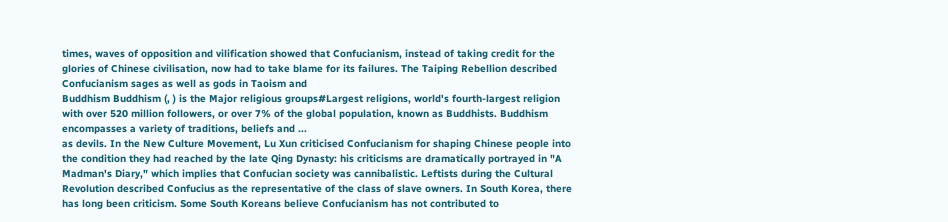times, waves of opposition and vilification showed that Confucianism, instead of taking credit for the glories of Chinese civilisation, now had to take blame for its failures. The Taiping Rebellion described Confucianism sages as well as gods in Taoism and
Buddhism Buddhism (, ) is the Major religious groups#Largest religions, world's fourth-largest religion with over 520 million followers, or over 7% of the global population, known as Buddhists. Buddhism encompasses a variety of traditions, beliefs and ...
as devils. In the New Culture Movement, Lu Xun criticised Confucianism for shaping Chinese people into the condition they had reached by the late Qing Dynasty: his criticisms are dramatically portrayed in "A Madman's Diary," which implies that Confucian society was cannibalistic. Leftists during the Cultural Revolution described Confucius as the representative of the class of slave owners. In South Korea, there has long been criticism. Some South Koreans believe Confucianism has not contributed to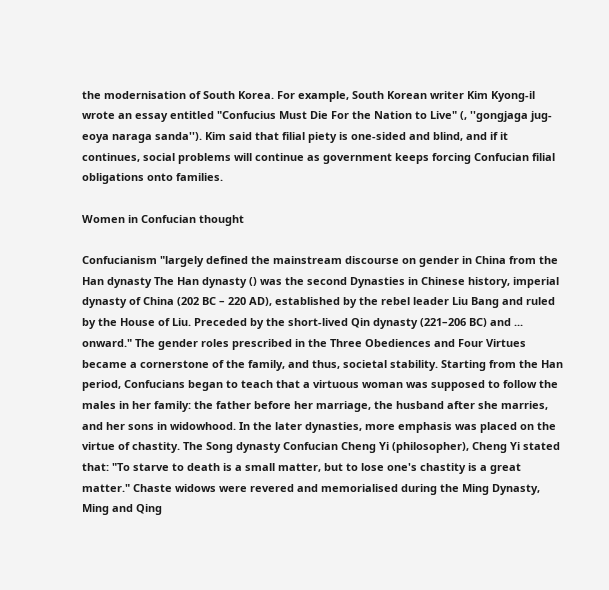the modernisation of South Korea. For example, South Korean writer Kim Kyong-il wrote an essay entitled "Confucius Must Die For the Nation to Live" (, ''gongjaga jug-eoya naraga sanda''). Kim said that filial piety is one-sided and blind, and if it continues, social problems will continue as government keeps forcing Confucian filial obligations onto families.

Women in Confucian thought

Confucianism "largely defined the mainstream discourse on gender in China from the
Han dynasty The Han dynasty () was the second Dynasties in Chinese history, imperial dynasty of China (202 BC – 220 AD), established by the rebel leader Liu Bang and ruled by the House of Liu. Preceded by the short-lived Qin dynasty (221–206 BC) and ...
onward." The gender roles prescribed in the Three Obediences and Four Virtues became a cornerstone of the family, and thus, societal stability. Starting from the Han period, Confucians began to teach that a virtuous woman was supposed to follow the males in her family: the father before her marriage, the husband after she marries, and her sons in widowhood. In the later dynasties, more emphasis was placed on the virtue of chastity. The Song dynasty Confucian Cheng Yi (philosopher), Cheng Yi stated that: "To starve to death is a small matter, but to lose one's chastity is a great matter." Chaste widows were revered and memorialised during the Ming Dynasty, Ming and Qing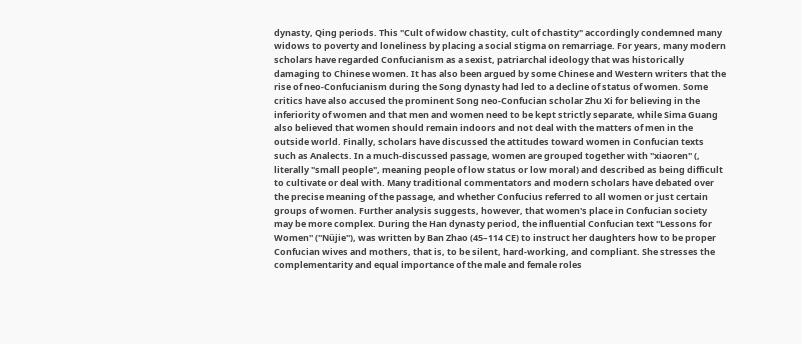dynasty, Qing periods. This "Cult of widow chastity, cult of chastity" accordingly condemned many widows to poverty and loneliness by placing a social stigma on remarriage. For years, many modern scholars have regarded Confucianism as a sexist, patriarchal ideology that was historically damaging to Chinese women. It has also been argued by some Chinese and Western writers that the rise of neo-Confucianism during the Song dynasty had led to a decline of status of women. Some critics have also accused the prominent Song neo-Confucian scholar Zhu Xi for believing in the inferiority of women and that men and women need to be kept strictly separate, while Sima Guang also believed that women should remain indoors and not deal with the matters of men in the outside world. Finally, scholars have discussed the attitudes toward women in Confucian texts such as Analects. In a much-discussed passage, women are grouped together with ''xiaoren'' (, literally "small people", meaning people of low status or low moral) and described as being difficult to cultivate or deal with. Many traditional commentators and modern scholars have debated over the precise meaning of the passage, and whether Confucius referred to all women or just certain groups of women. Further analysis suggests, however, that women's place in Confucian society may be more complex. During the Han dynasty period, the influential Confucian text ''Lessons for Women'' (''Nüjie''), was written by Ban Zhao (45–114 CE) to instruct her daughters how to be proper Confucian wives and mothers, that is, to be silent, hard-working, and compliant. She stresses the complementarity and equal importance of the male and female roles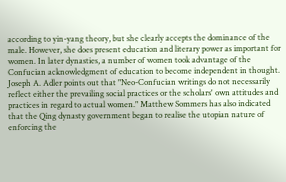according to yin-yang theory, but she clearly accepts the dominance of the male. However, she does present education and literary power as important for women. In later dynasties, a number of women took advantage of the Confucian acknowledgment of education to become independent in thought. Joseph A. Adler points out that "Neo-Confucian writings do not necessarily reflect either the prevailing social practices or the scholars' own attitudes and practices in regard to actual women." Matthew Sommers has also indicated that the Qing dynasty government began to realise the utopian nature of enforcing the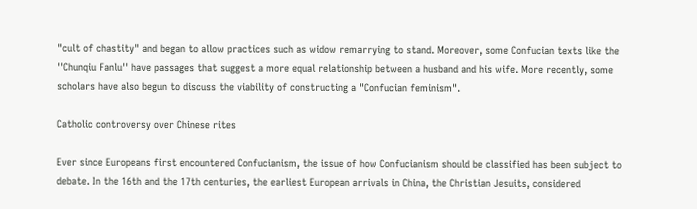"cult of chastity" and began to allow practices such as widow remarrying to stand. Moreover, some Confucian texts like the ''Chunqiu Fanlu'' have passages that suggest a more equal relationship between a husband and his wife. More recently, some scholars have also begun to discuss the viability of constructing a "Confucian feminism".

Catholic controversy over Chinese rites

Ever since Europeans first encountered Confucianism, the issue of how Confucianism should be classified has been subject to debate. In the 16th and the 17th centuries, the earliest European arrivals in China, the Christian Jesuits, considered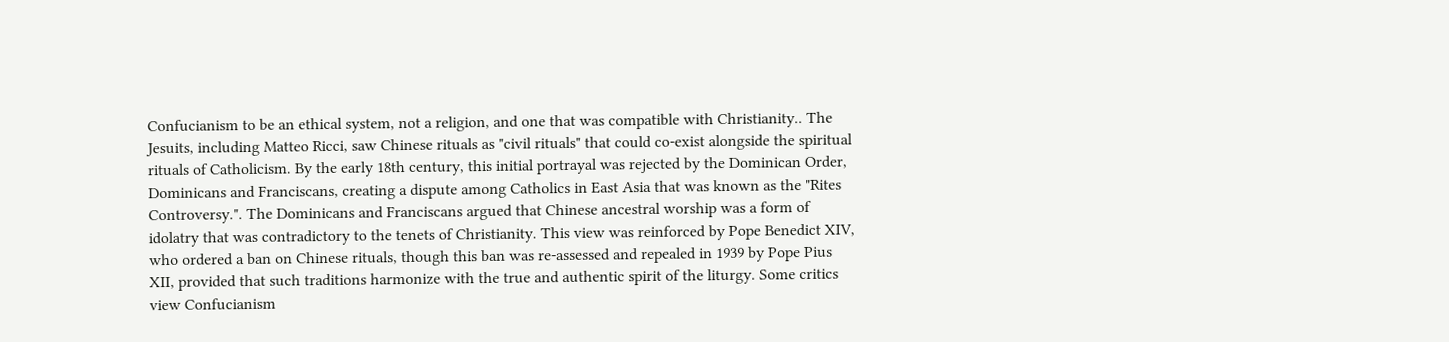Confucianism to be an ethical system, not a religion, and one that was compatible with Christianity.. The Jesuits, including Matteo Ricci, saw Chinese rituals as "civil rituals" that could co-exist alongside the spiritual rituals of Catholicism. By the early 18th century, this initial portrayal was rejected by the Dominican Order, Dominicans and Franciscans, creating a dispute among Catholics in East Asia that was known as the "Rites Controversy.". The Dominicans and Franciscans argued that Chinese ancestral worship was a form of idolatry that was contradictory to the tenets of Christianity. This view was reinforced by Pope Benedict XIV, who ordered a ban on Chinese rituals, though this ban was re-assessed and repealed in 1939 by Pope Pius XII, provided that such traditions harmonize with the true and authentic spirit of the liturgy. Some critics view Confucianism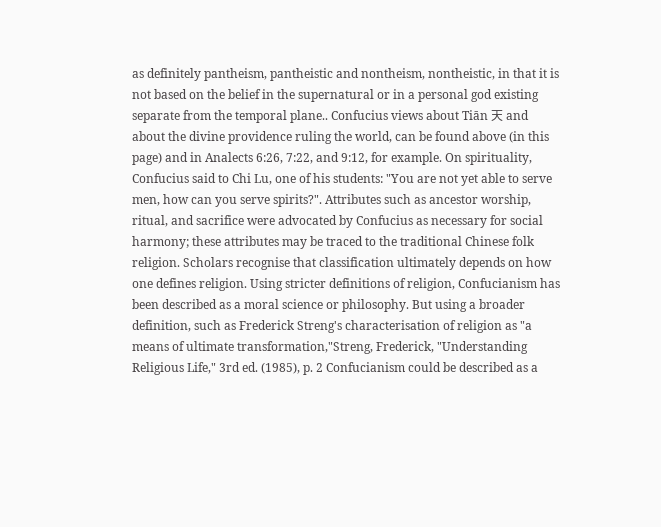as definitely pantheism, pantheistic and nontheism, nontheistic, in that it is not based on the belief in the supernatural or in a personal god existing separate from the temporal plane.. Confucius views about Tiān 天 and about the divine providence ruling the world, can be found above (in this page) and in Analects 6:26, 7:22, and 9:12, for example. On spirituality, Confucius said to Chi Lu, one of his students: "You are not yet able to serve men, how can you serve spirits?". Attributes such as ancestor worship, ritual, and sacrifice were advocated by Confucius as necessary for social harmony; these attributes may be traced to the traditional Chinese folk religion. Scholars recognise that classification ultimately depends on how one defines religion. Using stricter definitions of religion, Confucianism has been described as a moral science or philosophy. But using a broader definition, such as Frederick Streng's characterisation of religion as "a means of ultimate transformation,"Streng, Frederick, "Understanding Religious Life," 3rd ed. (1985), p. 2 Confucianism could be described as a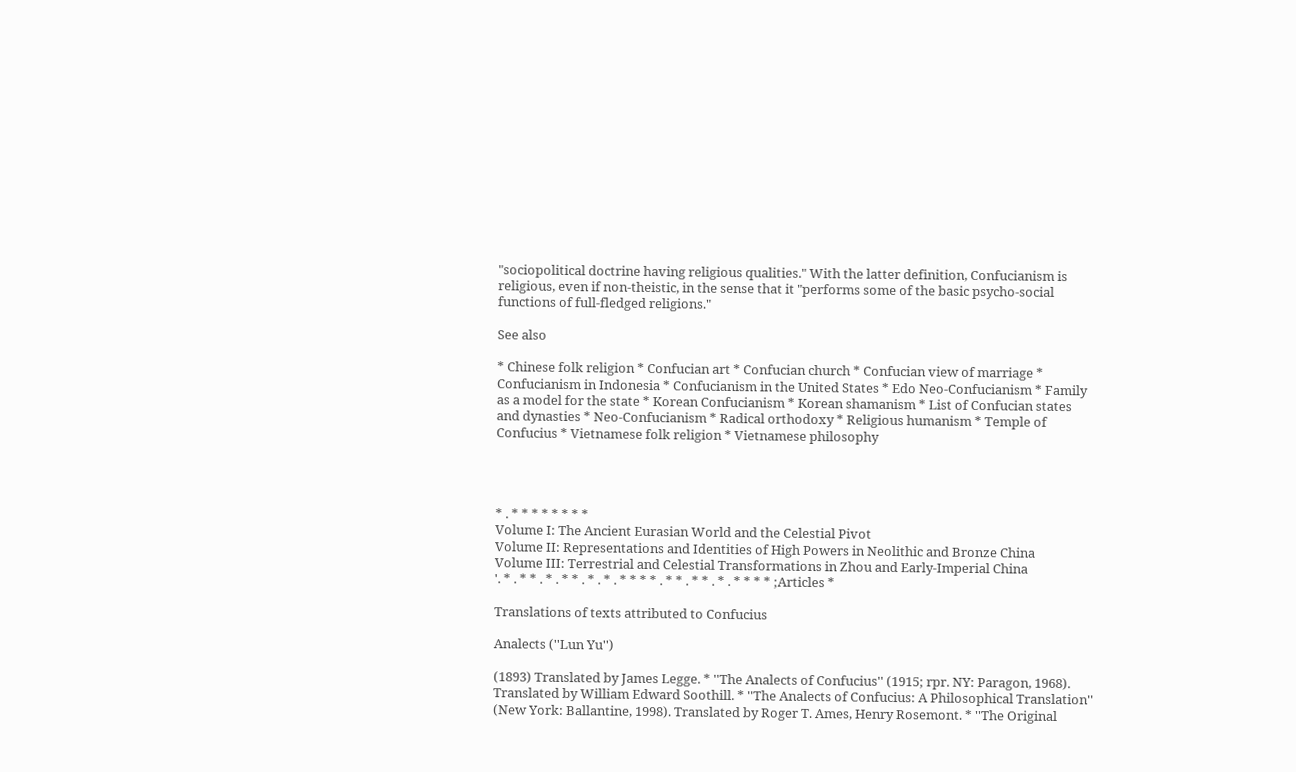"sociopolitical doctrine having religious qualities." With the latter definition, Confucianism is religious, even if non-theistic, in the sense that it "performs some of the basic psycho-social functions of full-fledged religions."

See also

* Chinese folk religion * Confucian art * Confucian church * Confucian view of marriage * Confucianism in Indonesia * Confucianism in the United States * Edo Neo-Confucianism * Family as a model for the state * Korean Confucianism * Korean shamanism * List of Confucian states and dynasties * Neo-Confucianism * Radical orthodoxy * Religious humanism * Temple of Confucius * Vietnamese folk religion * Vietnamese philosophy




* . * * * * * * * *
Volume I: The Ancient Eurasian World and the Celestial Pivot
Volume II: Representations and Identities of High Powers in Neolithic and Bronze China
Volume III: Terrestrial and Celestial Transformations in Zhou and Early-Imperial China
'. * . * * . * . * * . * . * . * * * * . * * . * * . * . * * * * ;Articles *

Translations of texts attributed to Confucius

Analects (''Lun Yu'')

(1893) Translated by James Legge. * ''The Analects of Confucius'' (1915; rpr. NY: Paragon, 1968). Translated by William Edward Soothill. * ''The Analects of Confucius: A Philosophical Translation'' (New York: Ballantine, 1998). Translated by Roger T. Ames, Henry Rosemont. * ''The Original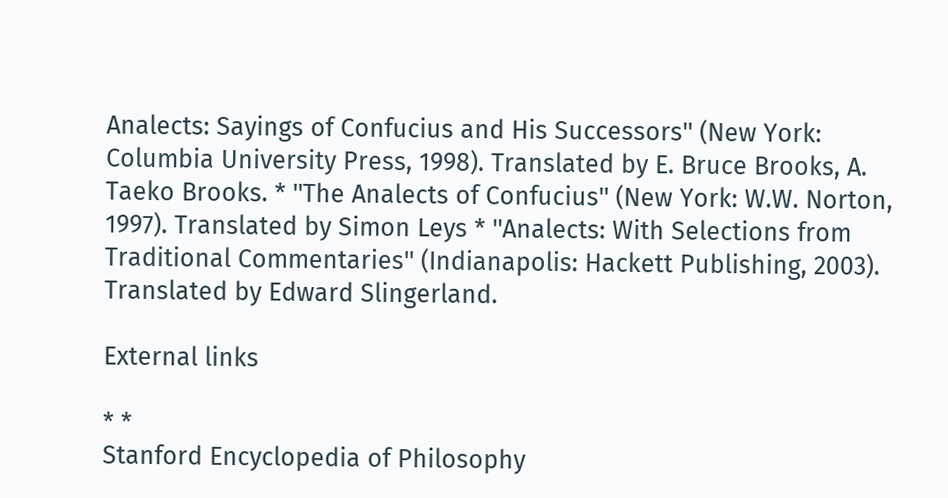Analects: Sayings of Confucius and His Successors'' (New York: Columbia University Press, 1998). Translated by E. Bruce Brooks, A. Taeko Brooks. * ''The Analects of Confucius'' (New York: W.W. Norton, 1997). Translated by Simon Leys * ''Analects: With Selections from Traditional Commentaries'' (Indianapolis: Hackett Publishing, 2003). Translated by Edward Slingerland.

External links

* *
Stanford Encyclopedia of Philosophy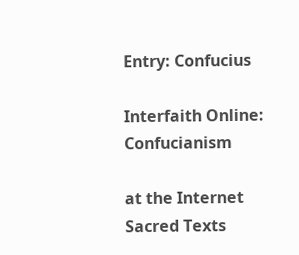Entry: Confucius

Interfaith Online: Confucianism

at the Internet Sacred Texts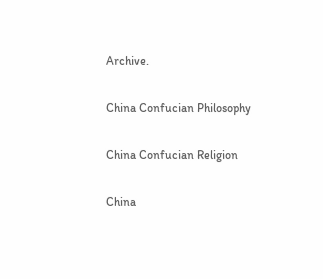Archive.

China Confucian Philosophy

China Confucian Religion

China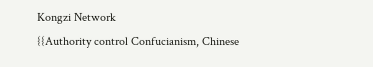Kongzi Network
{{Authority control Confucianism, Chinese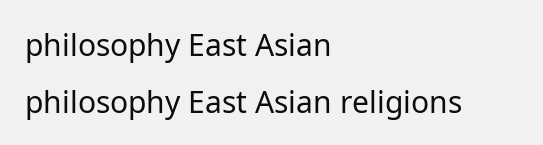philosophy East Asian philosophy East Asian religions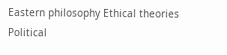Eastern philosophy Ethical theories Political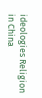ideologies Religion in China